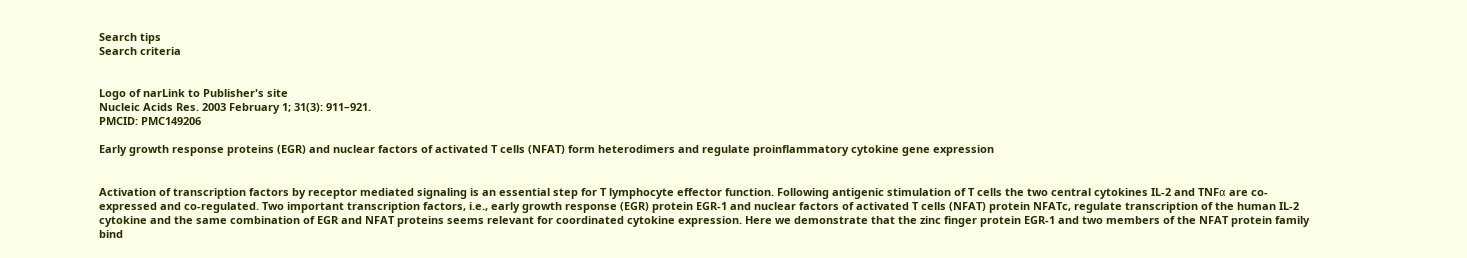Search tips
Search criteria


Logo of narLink to Publisher's site
Nucleic Acids Res. 2003 February 1; 31(3): 911–921.
PMCID: PMC149206

Early growth response proteins (EGR) and nuclear factors of activated T cells (NFAT) form heterodimers and regulate proinflammatory cytokine gene expression


Activation of transcription factors by receptor mediated signaling is an essential step for T lymphocyte effector function. Following antigenic stimulation of T cells the two central cytokines IL-2 and TNFα are co-expressed and co-regulated. Two important transcription factors, i.e., early growth response (EGR) protein EGR-1 and nuclear factors of activated T cells (NFAT) protein NFATc, regulate transcription of the human IL-2 cytokine and the same combination of EGR and NFAT proteins seems relevant for coordinated cytokine expression. Here we demonstrate that the zinc finger protein EGR-1 and two members of the NFAT protein family bind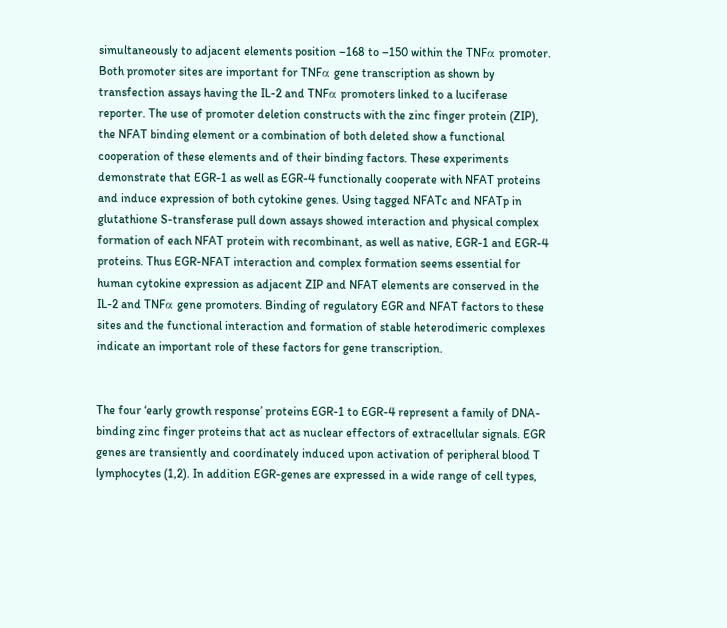simultaneously to adjacent elements position –168 to –150 within the TNFα promoter. Both promoter sites are important for TNFα gene transcription as shown by transfection assays having the IL-2 and TNFα promoters linked to a luciferase reporter. The use of promoter deletion constructs with the zinc finger protein (ZIP), the NFAT binding element or a combination of both deleted show a functional cooperation of these elements and of their binding factors. These experiments demonstrate that EGR-1 as well as EGR-4 functionally cooperate with NFAT proteins and induce expression of both cytokine genes. Using tagged NFATc and NFATp in glutathione S-transferase pull down assays showed interaction and physical complex formation of each NFAT protein with recombinant, as well as native, EGR-1 and EGR-4 proteins. Thus EGR-NFAT interaction and complex formation seems essential for human cytokine expression as adjacent ZIP and NFAT elements are conserved in the IL-2 and TNFα gene promoters. Binding of regulatory EGR and NFAT factors to these sites and the functional interaction and formation of stable heterodimeric complexes indicate an important role of these factors for gene transcription.


The four ‘early growth response’ proteins EGR-1 to EGR-4 represent a family of DNA-binding zinc finger proteins that act as nuclear effectors of extracellular signals. EGR genes are transiently and coordinately induced upon activation of peripheral blood T lymphocytes (1,2). In addition EGR-genes are expressed in a wide range of cell types,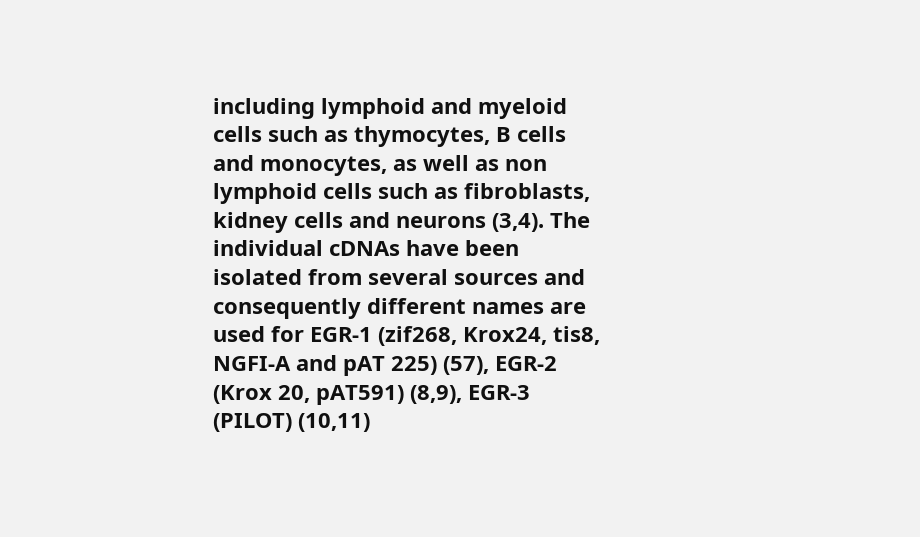including lymphoid and myeloid cells such as thymocytes, B cells and monocytes, as well as non lymphoid cells such as fibroblasts, kidney cells and neurons (3,4). The individual cDNAs have been isolated from several sources and consequently different names are used for EGR-1 (zif268, Krox24, tis8, NGFI-A and pAT 225) (57), EGR-2 (Krox 20, pAT591) (8,9), EGR-3 (PILOT) (10,11)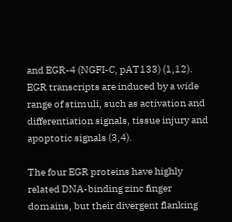and EGR-4 (NGFI-C, pAT133) (1,12). EGR transcripts are induced by a wide range of stimuli, such as activation and differentiation signals, tissue injury and apoptotic signals (3,4).

The four EGR proteins have highly related DNA-binding zinc finger domains, but their divergent flanking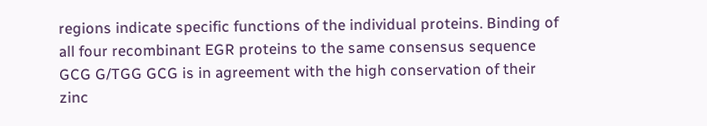regions indicate specific functions of the individual proteins. Binding of all four recombinant EGR proteins to the same consensus sequence GCG G/TGG GCG is in agreement with the high conservation of their zinc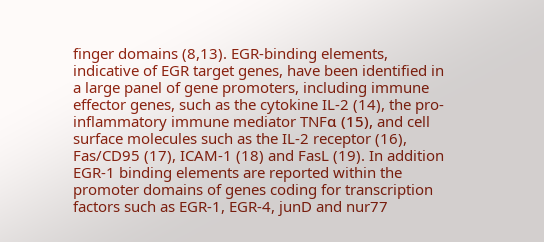finger domains (8,13). EGR-binding elements, indicative of EGR target genes, have been identified in a large panel of gene promoters, including immune effector genes, such as the cytokine IL-2 (14), the pro-inflammatory immune mediator TNFα (15), and cell surface molecules such as the IL-2 receptor (16), Fas/CD95 (17), ICAM-1 (18) and FasL (19). In addition EGR-1 binding elements are reported within the promoter domains of genes coding for transcription factors such as EGR-1, EGR-4, junD and nur77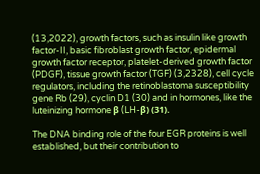(13,2022), growth factors, such as insulin like growth factor-II, basic fibroblast growth factor, epidermal growth factor receptor, platelet-derived growth factor (PDGF), tissue growth factor (TGF) (3,2328), cell cycle regulators, including the retinoblastoma susceptibility gene Rb (29), cyclin D1 (30) and in hormones, like the luteinizing hormone β (LH-β) (31).

The DNA binding role of the four EGR proteins is well established, but their contribution to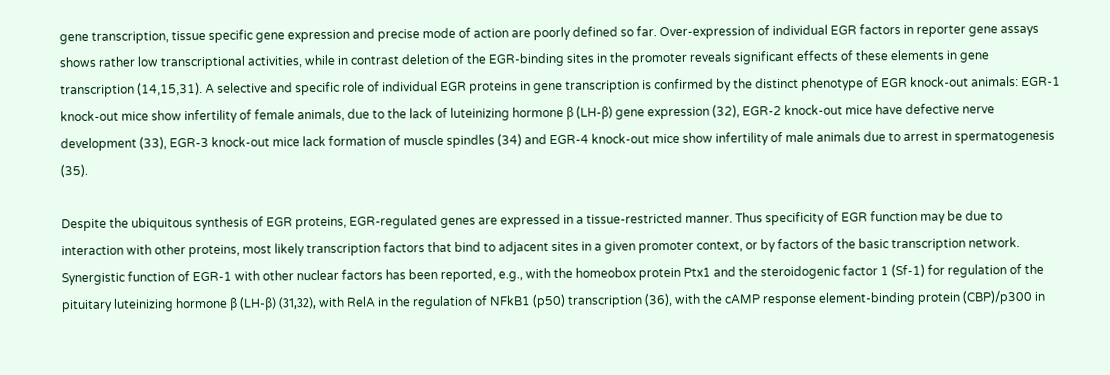gene transcription, tissue specific gene expression and precise mode of action are poorly defined so far. Over-expression of individual EGR factors in reporter gene assays shows rather low transcriptional activities, while in contrast deletion of the EGR-binding sites in the promoter reveals significant effects of these elements in gene transcription (14,15,31). A selective and specific role of individual EGR proteins in gene transcription is confirmed by the distinct phenotype of EGR knock-out animals: EGR-1 knock-out mice show infertility of female animals, due to the lack of luteinizing hormone β (LH-β) gene expression (32), EGR-2 knock-out mice have defective nerve development (33), EGR-3 knock-out mice lack formation of muscle spindles (34) and EGR-4 knock-out mice show infertility of male animals due to arrest in spermatogenesis (35).

Despite the ubiquitous synthesis of EGR proteins, EGR-regulated genes are expressed in a tissue-restricted manner. Thus specificity of EGR function may be due to interaction with other proteins, most likely transcription factors that bind to adjacent sites in a given promoter context, or by factors of the basic transcription network. Synergistic function of EGR-1 with other nuclear factors has been reported, e.g., with the homeobox protein Ptx1 and the steroidogenic factor 1 (Sf-1) for regulation of the pituitary luteinizing hormone β (LH-β) (31,32), with RelA in the regulation of NFkB1 (p50) transcription (36), with the cAMP response element-binding protein (CBP)/p300 in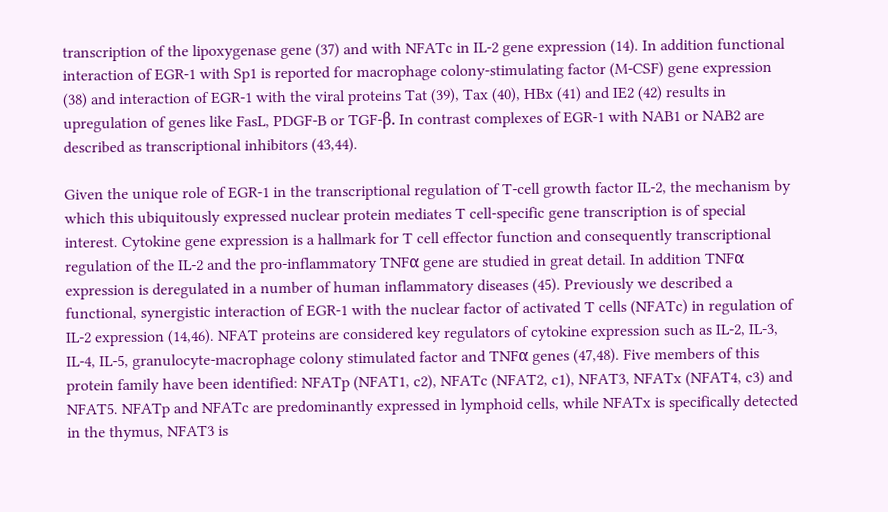transcription of the lipoxygenase gene (37) and with NFATc in IL-2 gene expression (14). In addition functional interaction of EGR-1 with Sp1 is reported for macrophage colony-stimulating factor (M-CSF) gene expression (38) and interaction of EGR-1 with the viral proteins Tat (39), Tax (40), HBx (41) and IE2 (42) results in upregulation of genes like FasL, PDGF-B or TGF-β. In contrast complexes of EGR-1 with NAB1 or NAB2 are described as transcriptional inhibitors (43,44).

Given the unique role of EGR-1 in the transcriptional regulation of T-cell growth factor IL-2, the mechanism by which this ubiquitously expressed nuclear protein mediates T cell-specific gene transcription is of special interest. Cytokine gene expression is a hallmark for T cell effector function and consequently transcriptional regulation of the IL-2 and the pro-inflammatory TNFα gene are studied in great detail. In addition TNFα expression is deregulated in a number of human inflammatory diseases (45). Previously we described a functional, synergistic interaction of EGR-1 with the nuclear factor of activated T cells (NFATc) in regulation of IL-2 expression (14,46). NFAT proteins are considered key regulators of cytokine expression such as IL-2, IL-3, IL-4, IL-5, granulocyte-macrophage colony stimulated factor and TNFα genes (47,48). Five members of this protein family have been identified: NFATp (NFAT1, c2), NFATc (NFAT2, c1), NFAT3, NFATx (NFAT4, c3) and NFAT5. NFATp and NFATc are predominantly expressed in lymphoid cells, while NFATx is specifically detected in the thymus, NFAT3 is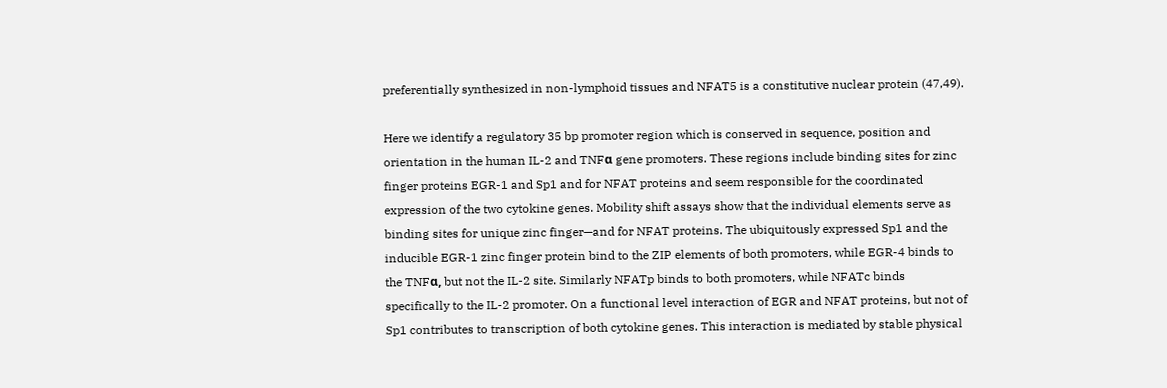preferentially synthesized in non-lymphoid tissues and NFAT5 is a constitutive nuclear protein (47,49).

Here we identify a regulatory 35 bp promoter region which is conserved in sequence, position and orientation in the human IL-2 and TNFα gene promoters. These regions include binding sites for zinc finger proteins EGR-1 and Sp1 and for NFAT proteins and seem responsible for the coordinated expression of the two cytokine genes. Mobility shift assays show that the individual elements serve as binding sites for unique zinc finger—and for NFAT proteins. The ubiquitously expressed Sp1 and the inducible EGR-1 zinc finger protein bind to the ZIP elements of both promoters, while EGR-4 binds to the TNFα, but not the IL-2 site. Similarly NFATp binds to both promoters, while NFATc binds specifically to the IL-2 promoter. On a functional level interaction of EGR and NFAT proteins, but not of Sp1 contributes to transcription of both cytokine genes. This interaction is mediated by stable physical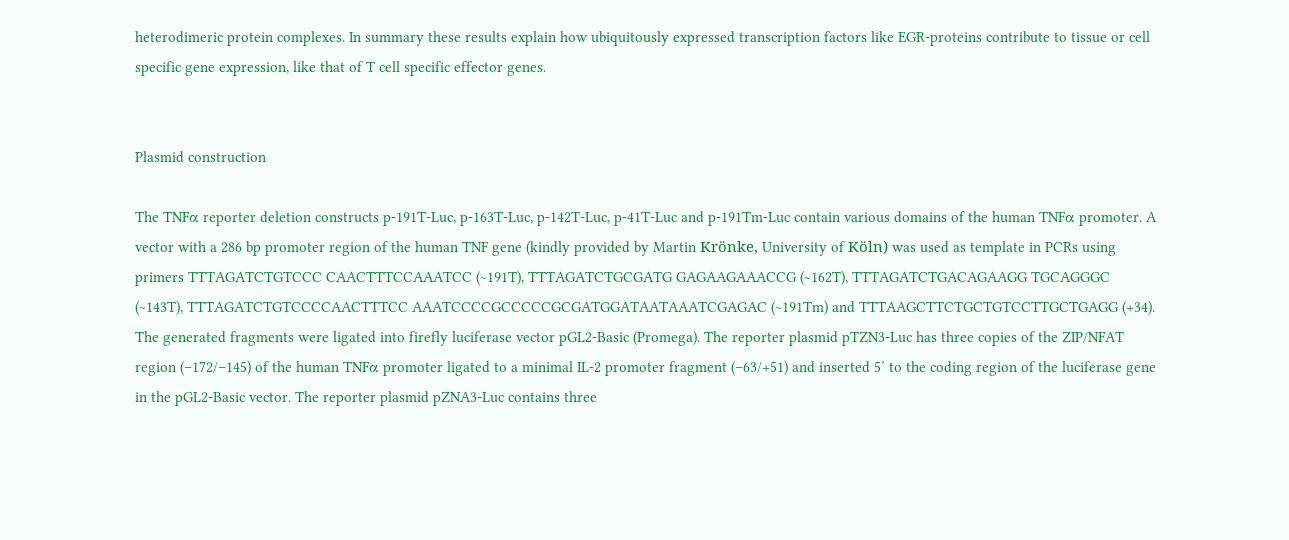heterodimeric protein complexes. In summary these results explain how ubiquitously expressed transcription factors like EGR-proteins contribute to tissue or cell specific gene expression, like that of T cell specific effector genes.


Plasmid construction

The TNFα reporter deletion constructs p-191T-Luc, p-163T-Luc, p-142T-Luc, p-41T-Luc and p-191Tm-Luc contain various domains of the human TNFα promoter. A vector with a 286 bp promoter region of the human TNF gene (kindly provided by Martin Krönke, University of Köln) was used as template in PCRs using primers TTTAGATCTGTCCC CAACTTTCCAAATCC (~191T), TTTAGATCTGCGATG GAGAAGAAACCG (~162T), TTTAGATCTGACAGAAGG TGCAGGGC (~143T), TTTAGATCTGTCCCCAACTTTCC AAATCCCCGCCCCCGCGATGGATAATAAATCGAGAC (~191Tm) and TTTAAGCTTCTGCTGTCCTTGCTGAGG (+34). The generated fragments were ligated into firefly luciferase vector pGL2-Basic (Promega). The reporter plasmid pTZN3-Luc has three copies of the ZIP/NFAT region (–172/–145) of the human TNFα promoter ligated to a minimal IL-2 promoter fragment (–63/+51) and inserted 5′ to the coding region of the luciferase gene in the pGL2-Basic vector. The reporter plasmid pZNA3-Luc contains three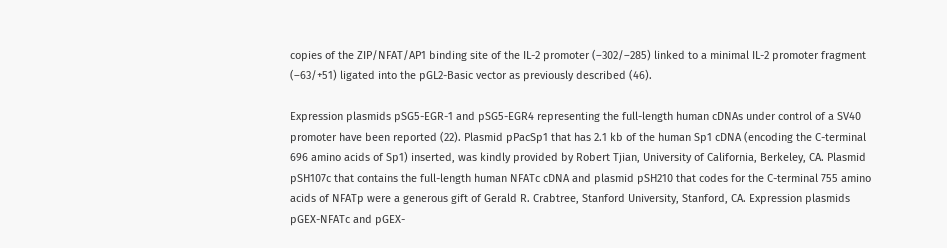copies of the ZIP/NFAT/AP1 binding site of the IL-2 promoter (–302/–285) linked to a minimal IL-2 promoter fragment (–63/+51) ligated into the pGL2-Basic vector as previously described (46).

Expression plasmids pSG5-EGR-1 and pSG5-EGR4 representing the full-length human cDNAs under control of a SV40 promoter have been reported (22). Plasmid pPacSp1 that has 2.1 kb of the human Sp1 cDNA (encoding the C-terminal 696 amino acids of Sp1) inserted, was kindly provided by Robert Tjian, University of California, Berkeley, CA. Plasmid pSH107c that contains the full-length human NFATc cDNA and plasmid pSH210 that codes for the C-terminal 755 amino acids of NFATp were a generous gift of Gerald R. Crabtree, Stanford University, Stanford, CA. Expression plasmids pGEX-NFATc and pGEX-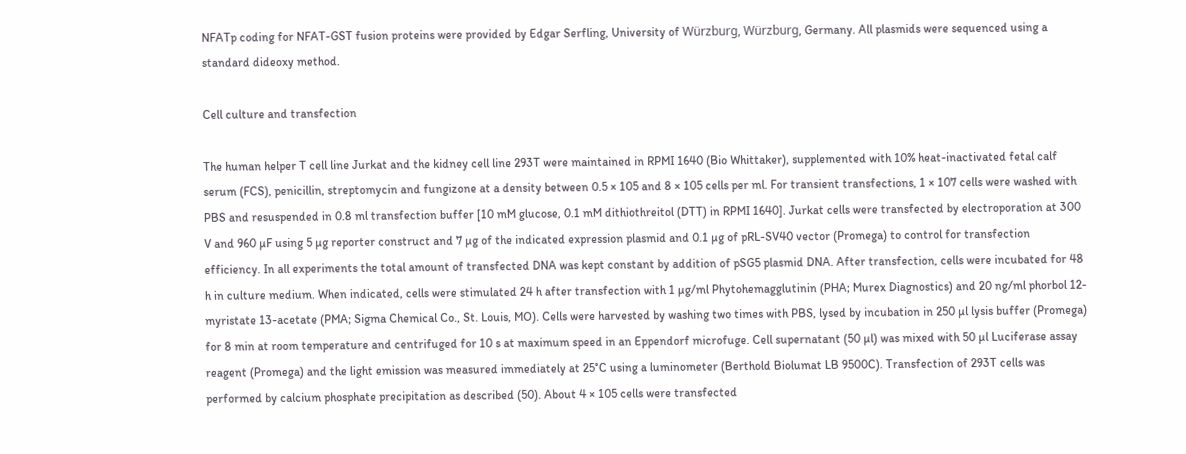NFATp coding for NFAT-GST fusion proteins were provided by Edgar Serfling, University of Würzburg, Würzburg, Germany. All plasmids were sequenced using a standard dideoxy method.

Cell culture and transfection

The human helper T cell line Jurkat and the kidney cell line 293T were maintained in RPMI 1640 (Bio Whittaker), supplemented with 10% heat-inactivated fetal calf serum (FCS), penicillin, streptomycin and fungizone at a density between 0.5 × 105 and 8 × 105 cells per ml. For transient transfections, 1 × 107 cells were washed with PBS and resuspended in 0.8 ml transfection buffer [10 mM glucose, 0.1 mM dithiothreitol (DTT) in RPMI 1640]. Jurkat cells were transfected by electroporation at 300 V and 960 µF using 5 µg reporter construct and 7 µg of the indicated expression plasmid and 0.1 µg of pRL-SV40 vector (Promega) to control for transfection efficiency. In all experiments the total amount of transfected DNA was kept constant by addition of pSG5 plasmid DNA. After transfection, cells were incubated for 48 h in culture medium. When indicated, cells were stimulated 24 h after transfection with 1 µg/ml Phytohemagglutinin (PHA; Murex Diagnostics) and 20 ng/ml phorbol 12-myristate 13-acetate (PMA; Sigma Chemical Co., St. Louis, MO). Cells were harvested by washing two times with PBS, lysed by incubation in 250 µl lysis buffer (Promega) for 8 min at room temperature and centrifuged for 10 s at maximum speed in an Eppendorf microfuge. Cell supernatant (50 µl) was mixed with 50 µl Luciferase assay reagent (Promega) and the light emission was measured immediately at 25°C using a luminometer (Berthold Biolumat LB 9500C). Transfection of 293T cells was performed by calcium phosphate precipitation as described (50). About 4 × 105 cells were transfected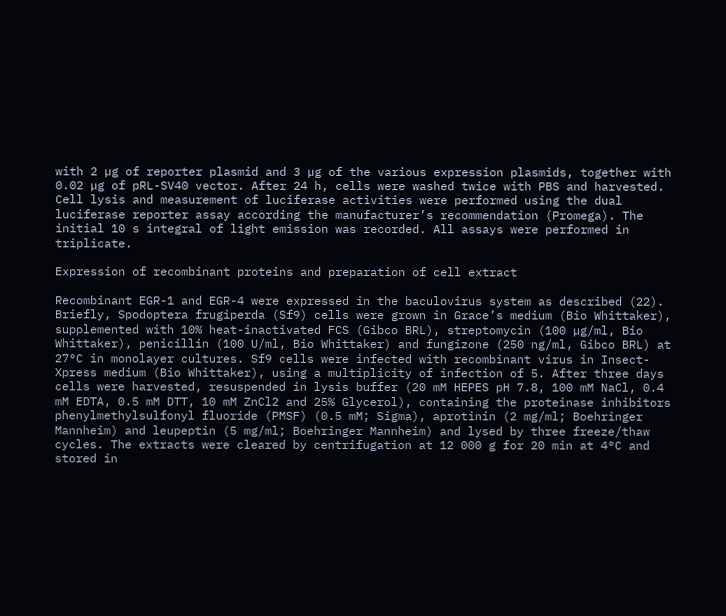with 2 µg of reporter plasmid and 3 µg of the various expression plasmids, together with 0.02 µg of pRL-SV40 vector. After 24 h, cells were washed twice with PBS and harvested. Cell lysis and measurement of luciferase activities were performed using the dual luciferase reporter assay according the manufacturer’s recommendation (Promega). The initial 10 s integral of light emission was recorded. All assays were performed in triplicate.

Expression of recombinant proteins and preparation of cell extract

Recombinant EGR-1 and EGR-4 were expressed in the baculovirus system as described (22). Briefly, Spodoptera frugiperda (Sf9) cells were grown in Grace’s medium (Bio Whittaker), supplemented with 10% heat-inactivated FCS (Gibco BRL), streptomycin (100 µg/ml, Bio Whittaker), penicillin (100 U/ml, Bio Whittaker) and fungizone (250 ng/ml, Gibco BRL) at 27°C in monolayer cultures. Sf9 cells were infected with recombinant virus in Insect-Xpress medium (Bio Whittaker), using a multiplicity of infection of 5. After three days cells were harvested, resuspended in lysis buffer (20 mM HEPES pH 7.8, 100 mM NaCl, 0.4 mM EDTA, 0.5 mM DTT, 10 mM ZnCl2 and 25% Glycerol), containing the proteinase inhibitors phenylmethylsulfonyl fluoride (PMSF) (0.5 mM; Sigma), aprotinin (2 mg/ml; Boehringer Mannheim) and leupeptin (5 mg/ml; Boehringer Mannheim) and lysed by three freeze/thaw cycles. The extracts were cleared by centrifugation at 12 000 g for 20 min at 4°C and stored in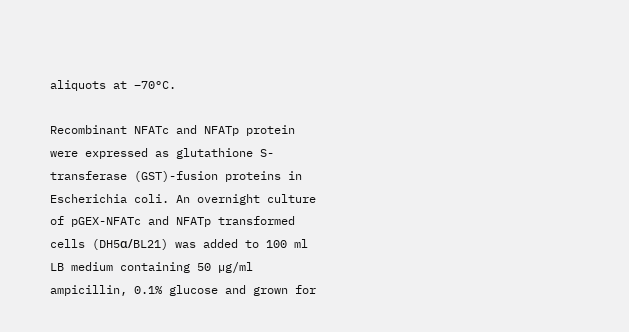aliquots at –70°C.

Recombinant NFATc and NFATp protein were expressed as glutathione S-transferase (GST)-fusion proteins in Escherichia coli. An overnight culture of pGEX-NFATc and NFATp transformed cells (DH5α/BL21) was added to 100 ml LB medium containing 50 µg/ml ampicillin, 0.1% glucose and grown for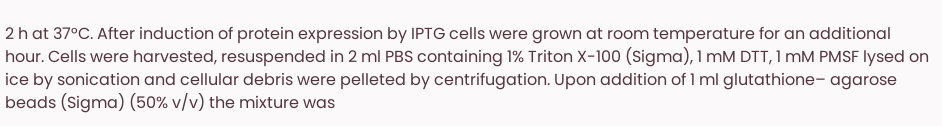2 h at 37°C. After induction of protein expression by IPTG cells were grown at room temperature for an additional hour. Cells were harvested, resuspended in 2 ml PBS containing 1% Triton X-100 (Sigma), 1 mM DTT, 1 mM PMSF lysed on ice by sonication and cellular debris were pelleted by centrifugation. Upon addition of 1 ml glutathione– agarose beads (Sigma) (50% v/v) the mixture was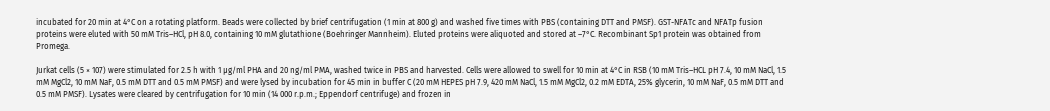incubated for 20 min at 4°C on a rotating platform. Beads were collected by brief centrifugation (1 min at 800 g) and washed five times with PBS (containing DTT and PMSF). GST-NFATc and NFATp fusion proteins were eluted with 50 mM Tris–HCl, pH 8.0, containing 10 mM glutathione (Boehringer Mannheim). Eluted proteins were aliquoted and stored at –7°C. Recombinant Sp1 protein was obtained from Promega.

Jurkat cells (5 × 107) were stimulated for 2.5 h with 1 µg/ml PHA and 20 ng/ml PMA, washed twice in PBS and harvested. Cells were allowed to swell for 10 min at 4°C in RSB (10 mM Tris–HCL pH 7.4, 10 mM NaCl, 1.5 mM MgCl2, 10 mM NaF, 0.5 mM DTT and 0.5 mM PMSF) and were lysed by incubation for 45 min in buffer C (20 mM HEPES pH 7.9, 420 mM NaCl, 1.5 mM MgCl2, 0.2 mM EDTA, 25% glycerin, 10 mM NaF, 0.5 mM DTT and 0.5 mM PMSF). Lysates were cleared by centrifugation for 10 min (14 000 r.p.m.; Eppendorf centrifuge) and frozen in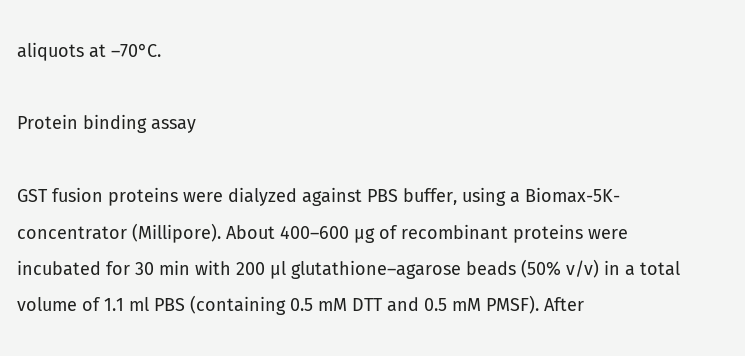aliquots at –70°C.

Protein binding assay

GST fusion proteins were dialyzed against PBS buffer, using a Biomax-5K-concentrator (Millipore). About 400–600 µg of recombinant proteins were incubated for 30 min with 200 µl glutathione–agarose beads (50% v/v) in a total volume of 1.1 ml PBS (containing 0.5 mM DTT and 0.5 mM PMSF). After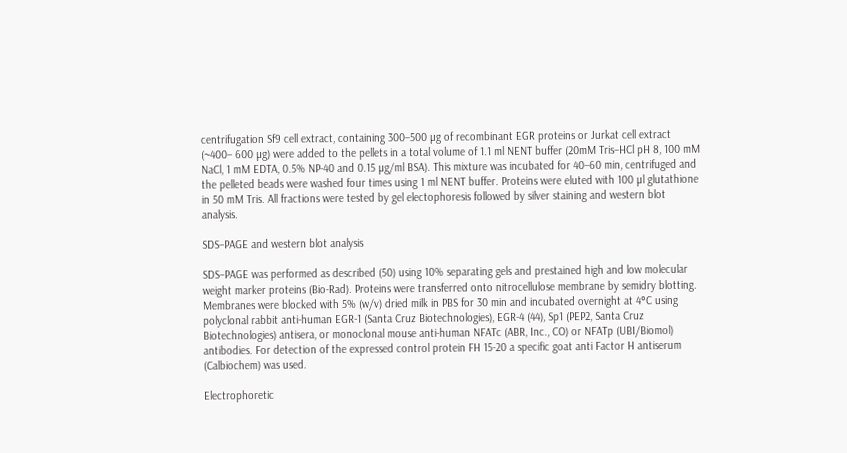centrifugation Sf9 cell extract, containing 300–500 µg of recombinant EGR proteins or Jurkat cell extract (~400– 600 µg) were added to the pellets in a total volume of 1.1 ml NENT buffer (20mM Tris–HCl pH 8, 100 mM NaCl, 1 mM EDTA, 0.5% NP-40 and 0.15 µg/ml BSA). This mixture was incubated for 40–60 min, centrifuged and the pelleted beads were washed four times using 1 ml NENT buffer. Proteins were eluted with 100 µl glutathione in 50 mM Tris. All fractions were tested by gel electophoresis followed by silver staining and western blot analysis.

SDS–PAGE and western blot analysis

SDS–PAGE was performed as described (50) using 10% separating gels and prestained high and low molecular weight marker proteins (Bio-Rad). Proteins were transferred onto nitrocellulose membrane by semidry blotting. Membranes were blocked with 5% (w/v) dried milk in PBS for 30 min and incubated overnight at 4°C using polyclonal rabbit anti-human EGR-1 (Santa Cruz Biotechnologies), EGR-4 (44), Sp1 (PEP2, Santa Cruz Biotechnologies) antisera, or monoclonal mouse anti-human NFATc (ABR, Inc., CO) or NFATp (UBI/Biomol) antibodies. For detection of the expressed control protein FH 15-20 a specific goat anti Factor H antiserum (Calbiochem) was used.

Electrophoretic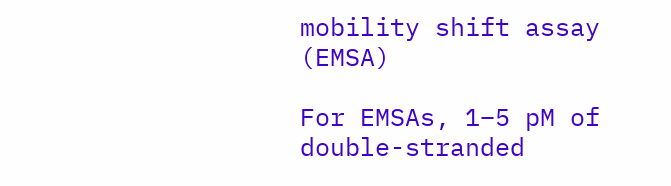mobility shift assay (EMSA)

For EMSAs, 1–5 pM of double-stranded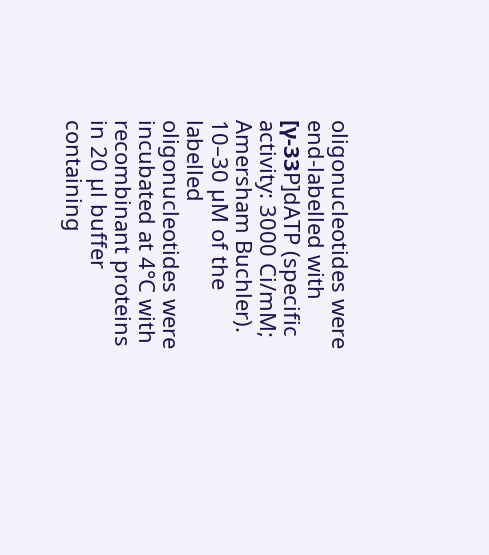oligonucleotides were end-labelled with [γ-33P]dATP (specific activity: 3000 Ci/mM; Amersham Buchler). 10–30 µM of the labelled oligonucleotides were incubated at 4°C with recombinant proteins in 20 µl buffer containing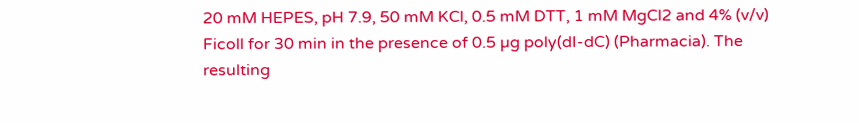20 mM HEPES, pH 7.9, 50 mM KCl, 0.5 mM DTT, 1 mM MgCl2 and 4% (v/v) Ficoll for 30 min in the presence of 0.5 µg poly(dI-dC) (Pharmacia). The resulting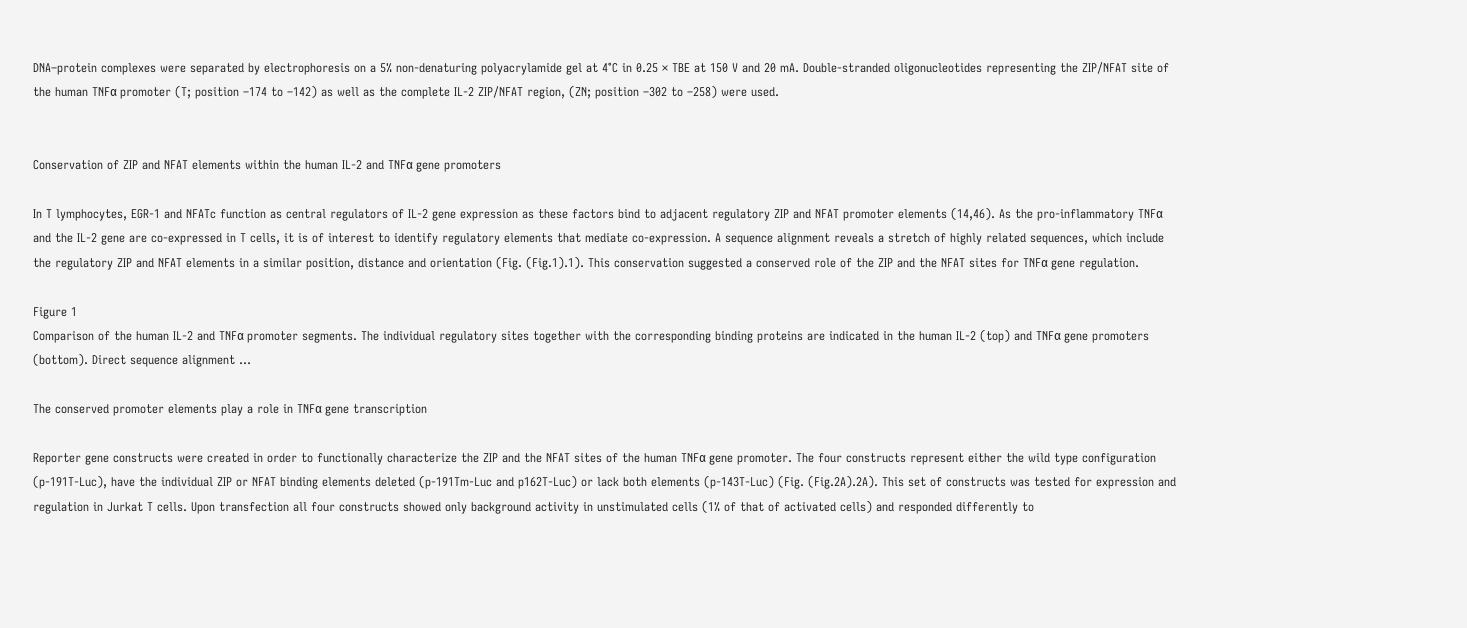DNA–protein complexes were separated by electrophoresis on a 5% non-denaturing polyacrylamide gel at 4°C in 0.25 × TBE at 150 V and 20 mA. Double-stranded oligonucleotides representing the ZIP/NFAT site of the human TNFα promoter (T; position –174 to –142) as well as the complete IL-2 ZIP/NFAT region, (ZN; position –302 to –258) were used.


Conservation of ZIP and NFAT elements within the human IL-2 and TNFα gene promoters

In T lymphocytes, EGR-1 and NFATc function as central regulators of IL-2 gene expression as these factors bind to adjacent regulatory ZIP and NFAT promoter elements (14,46). As the pro-inflammatory TNFα and the IL-2 gene are co-expressed in T cells, it is of interest to identify regulatory elements that mediate co-expression. A sequence alignment reveals a stretch of highly related sequences, which include the regulatory ZIP and NFAT elements in a similar position, distance and orientation (Fig. (Fig.1).1). This conservation suggested a conserved role of the ZIP and the NFAT sites for TNFα gene regulation.

Figure 1
Comparison of the human IL-2 and TNFα promoter segments. The individual regulatory sites together with the corresponding binding proteins are indicated in the human IL-2 (top) and TNFα gene promoters (bottom). Direct sequence alignment ...

The conserved promoter elements play a role in TNFα gene transcription

Reporter gene constructs were created in order to functionally characterize the ZIP and the NFAT sites of the human TNFα gene promoter. The four constructs represent either the wild type configuration (p-191T-Luc), have the individual ZIP or NFAT binding elements deleted (p-191Tm-Luc and p162T-Luc) or lack both elements (p-143T-Luc) (Fig. (Fig.2A).2A). This set of constructs was tested for expression and regulation in Jurkat T cells. Upon transfection all four constructs showed only background activity in unstimulated cells (1% of that of activated cells) and responded differently to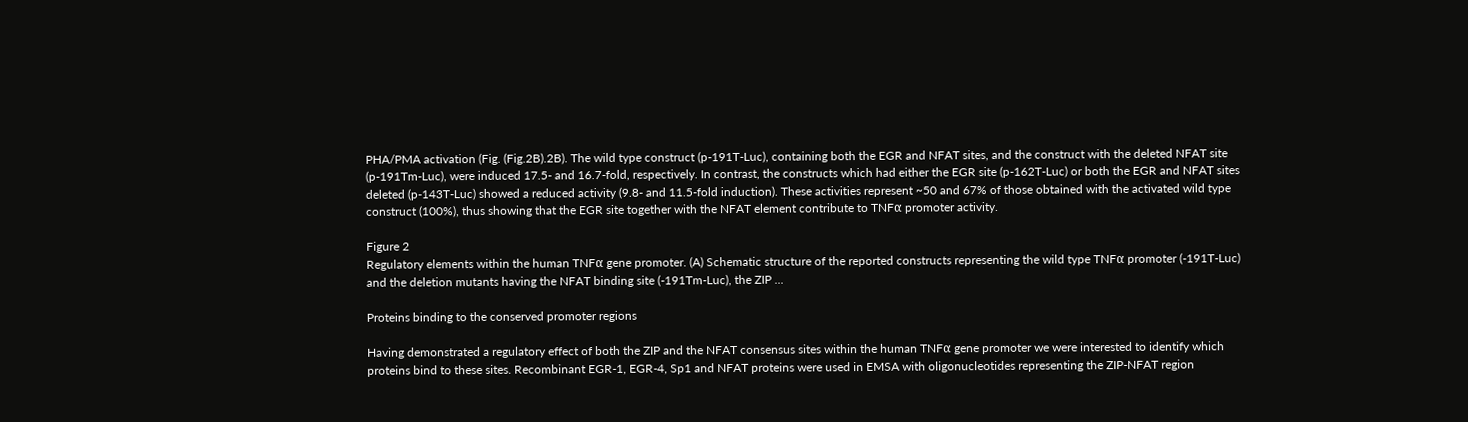PHA/PMA activation (Fig. (Fig.2B).2B). The wild type construct (p-191T-Luc), containing both the EGR and NFAT sites, and the construct with the deleted NFAT site (p-191Tm-Luc), were induced 17.5- and 16.7-fold, respectively. In contrast, the constructs which had either the EGR site (p-162T-Luc) or both the EGR and NFAT sites deleted (p-143T-Luc) showed a reduced activity (9.8- and 11.5-fold induction). These activities represent ~50 and 67% of those obtained with the activated wild type construct (100%), thus showing that the EGR site together with the NFAT element contribute to TNFα promoter activity.

Figure 2
Regulatory elements within the human TNFα gene promoter. (A) Schematic structure of the reported constructs representing the wild type TNFα promoter (-191T-Luc) and the deletion mutants having the NFAT binding site (-191Tm-Luc), the ZIP ...

Proteins binding to the conserved promoter regions

Having demonstrated a regulatory effect of both the ZIP and the NFAT consensus sites within the human TNFα gene promoter we were interested to identify which proteins bind to these sites. Recombinant EGR-1, EGR-4, Sp1 and NFAT proteins were used in EMSA with oligonucleotides representing the ZIP-NFAT region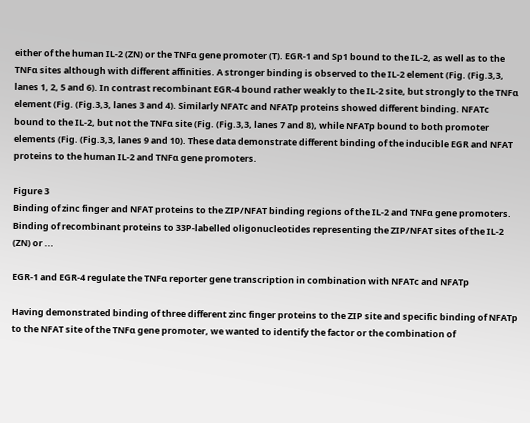either of the human IL-2 (ZN) or the TNFα gene promoter (T). EGR-1 and Sp1 bound to the IL-2, as well as to the TNFα sites although with different affinities. A stronger binding is observed to the IL-2 element (Fig. (Fig.3,3, lanes 1, 2, 5 and 6). In contrast recombinant EGR-4 bound rather weakly to the IL-2 site, but strongly to the TNFα element (Fig. (Fig.3,3, lanes 3 and 4). Similarly NFATc and NFATp proteins showed different binding. NFATc bound to the IL-2, but not the TNFα site (Fig. (Fig.3,3, lanes 7 and 8), while NFATp bound to both promoter elements (Fig. (Fig.3,3, lanes 9 and 10). These data demonstrate different binding of the inducible EGR and NFAT proteins to the human IL-2 and TNFα gene promoters.

Figure 3
Binding of zinc finger and NFAT proteins to the ZIP/NFAT binding regions of the IL-2 and TNFα gene promoters. Binding of recombinant proteins to 33P-labelled oligonucleotides representing the ZIP/NFAT sites of the IL-2 (ZN) or ...

EGR-1 and EGR-4 regulate the TNFα reporter gene transcription in combination with NFATc and NFATp

Having demonstrated binding of three different zinc finger proteins to the ZIP site and specific binding of NFATp to the NFAT site of the TNFα gene promoter, we wanted to identify the factor or the combination of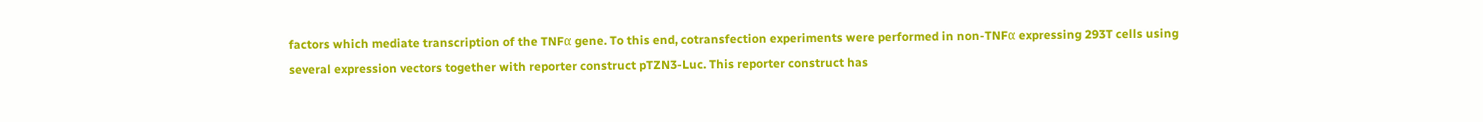factors which mediate transcription of the TNFα gene. To this end, cotransfection experiments were performed in non-TNFα expressing 293T cells using several expression vectors together with reporter construct pTZN3-Luc. This reporter construct has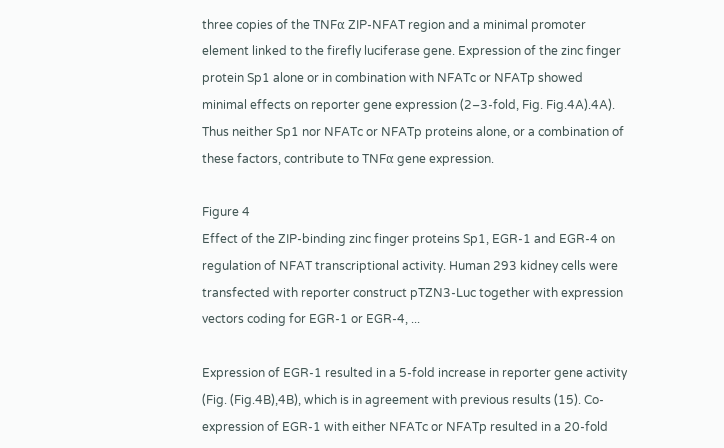three copies of the TNFα ZIP-NFAT region and a minimal promoter element linked to the firefly luciferase gene. Expression of the zinc finger protein Sp1 alone or in combination with NFATc or NFATp showed minimal effects on reporter gene expression (2–3-fold, Fig. Fig.4A).4A). Thus neither Sp1 nor NFATc or NFATp proteins alone, or a combination of these factors, contribute to TNFα gene expression.

Figure 4
Effect of the ZIP-binding zinc finger proteins Sp1, EGR-1 and EGR-4 on regulation of NFAT transcriptional activity. Human 293 kidney cells were transfected with reporter construct pTZN3-Luc together with expression vectors coding for EGR-1 or EGR-4, ...

Expression of EGR-1 resulted in a 5-fold increase in reporter gene activity (Fig. (Fig.4B),4B), which is in agreement with previous results (15). Co-expression of EGR-1 with either NFATc or NFATp resulted in a 20-fold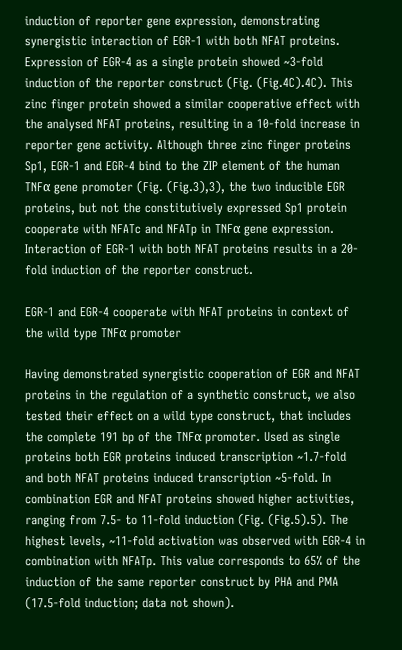induction of reporter gene expression, demonstrating synergistic interaction of EGR-1 with both NFAT proteins. Expression of EGR-4 as a single protein showed ~3-fold induction of the reporter construct (Fig. (Fig.4C).4C). This zinc finger protein showed a similar cooperative effect with the analysed NFAT proteins, resulting in a 10-fold increase in reporter gene activity. Although three zinc finger proteins Sp1, EGR-1 and EGR-4 bind to the ZIP element of the human TNFα gene promoter (Fig. (Fig.3),3), the two inducible EGR proteins, but not the constitutively expressed Sp1 protein cooperate with NFATc and NFATp in TNFα gene expression. Interaction of EGR-1 with both NFAT proteins results in a 20-fold induction of the reporter construct.

EGR-1 and EGR-4 cooperate with NFAT proteins in context of the wild type TNFα promoter

Having demonstrated synergistic cooperation of EGR and NFAT proteins in the regulation of a synthetic construct, we also tested their effect on a wild type construct, that includes the complete 191 bp of the TNFα promoter. Used as single proteins both EGR proteins induced transcription ~1.7-fold and both NFAT proteins induced transcription ~5-fold. In combination EGR and NFAT proteins showed higher activities, ranging from 7.5- to 11-fold induction (Fig. (Fig.5).5). The highest levels, ~11-fold activation was observed with EGR-4 in combination with NFATp. This value corresponds to 65% of the induction of the same reporter construct by PHA and PMA (17.5-fold induction; data not shown).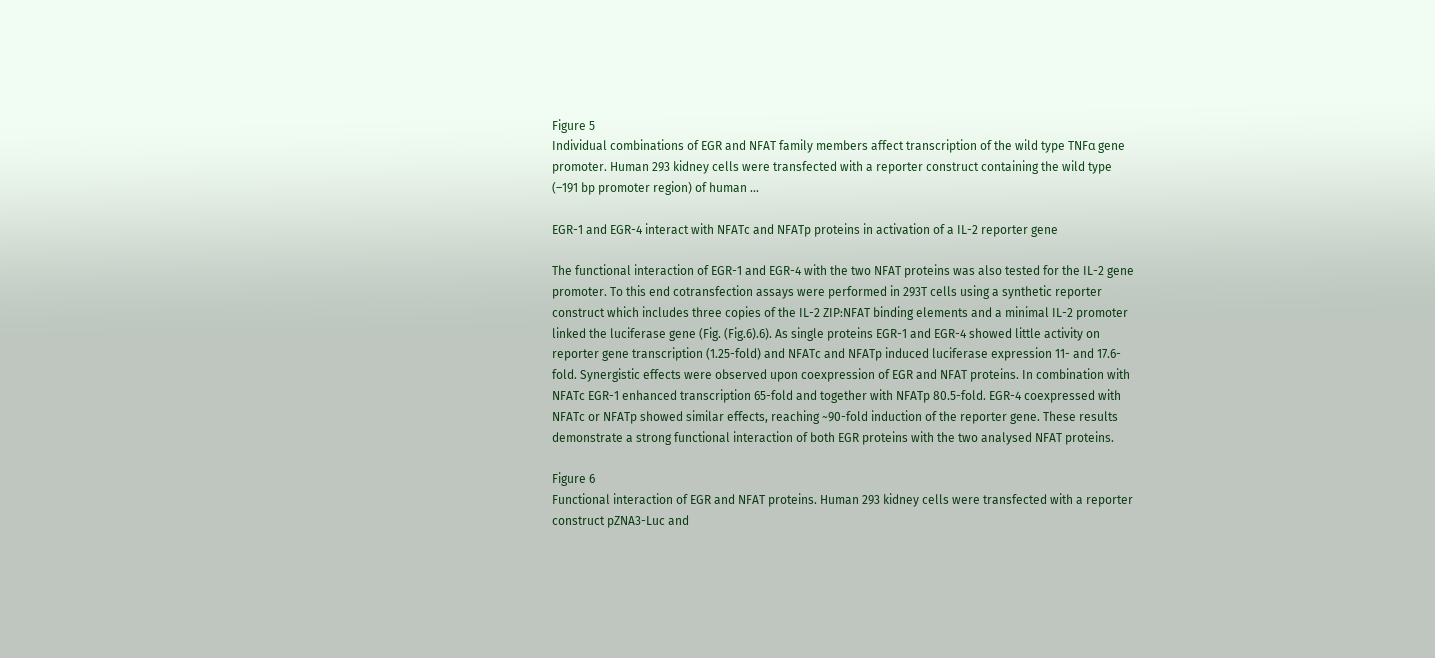Figure 5
Individual combinations of EGR and NFAT family members affect transcription of the wild type TNFα gene promoter. Human 293 kidney cells were transfected with a reporter construct containing the wild type (–191 bp promoter region) of human ...

EGR-1 and EGR-4 interact with NFATc and NFATp proteins in activation of a IL-2 reporter gene

The functional interaction of EGR-1 and EGR-4 with the two NFAT proteins was also tested for the IL-2 gene promoter. To this end cotransfection assays were performed in 293T cells using a synthetic reporter construct which includes three copies of the IL-2 ZIP:NFAT binding elements and a minimal IL-2 promoter linked the luciferase gene (Fig. (Fig.6).6). As single proteins EGR-1 and EGR-4 showed little activity on reporter gene transcription (1.25-fold) and NFATc and NFATp induced luciferase expression 11- and 17.6-fold. Synergistic effects were observed upon coexpression of EGR and NFAT proteins. In combination with NFATc EGR-1 enhanced transcription 65-fold and together with NFATp 80.5-fold. EGR-4 coexpressed with NFATc or NFATp showed similar effects, reaching ~90-fold induction of the reporter gene. These results demonstrate a strong functional interaction of both EGR proteins with the two analysed NFAT proteins.

Figure 6
Functional interaction of EGR and NFAT proteins. Human 293 kidney cells were transfected with a reporter construct pZNA3-Luc and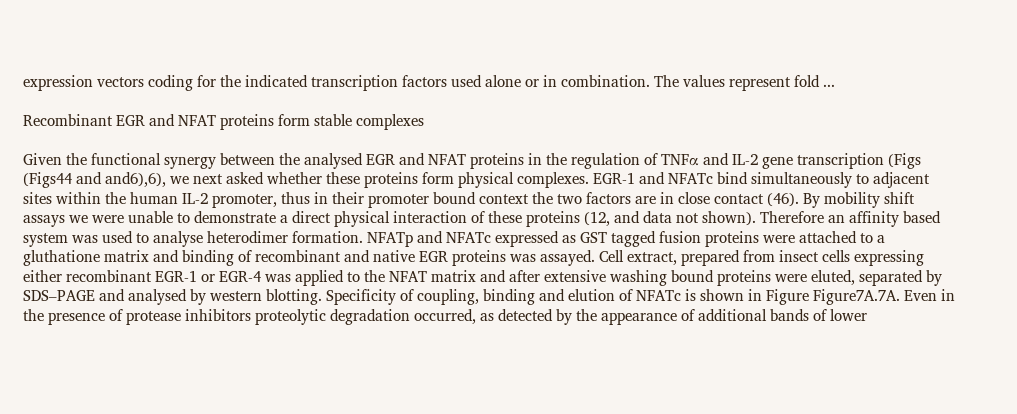expression vectors coding for the indicated transcription factors used alone or in combination. The values represent fold ...

Recombinant EGR and NFAT proteins form stable complexes

Given the functional synergy between the analysed EGR and NFAT proteins in the regulation of TNFα and IL-2 gene transcription (Figs (Figs44 and and6),6), we next asked whether these proteins form physical complexes. EGR-1 and NFATc bind simultaneously to adjacent sites within the human IL-2 promoter, thus in their promoter bound context the two factors are in close contact (46). By mobility shift assays we were unable to demonstrate a direct physical interaction of these proteins (12, and data not shown). Therefore an affinity based system was used to analyse heterodimer formation. NFATp and NFATc expressed as GST tagged fusion proteins were attached to a gluthatione matrix and binding of recombinant and native EGR proteins was assayed. Cell extract, prepared from insect cells expressing either recombinant EGR-1 or EGR-4 was applied to the NFAT matrix and after extensive washing bound proteins were eluted, separated by SDS–PAGE and analysed by western blotting. Specificity of coupling, binding and elution of NFATc is shown in Figure Figure7A.7A. Even in the presence of protease inhibitors proteolytic degradation occurred, as detected by the appearance of additional bands of lower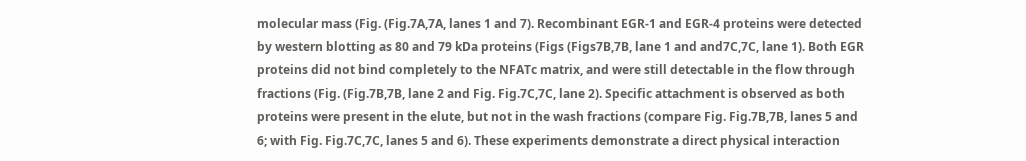molecular mass (Fig. (Fig.7A,7A, lanes 1 and 7). Recombinant EGR-1 and EGR-4 proteins were detected by western blotting as 80 and 79 kDa proteins (Figs (Figs7B,7B, lane 1 and and7C,7C, lane 1). Both EGR proteins did not bind completely to the NFATc matrix, and were still detectable in the flow through fractions (Fig. (Fig.7B,7B, lane 2 and Fig. Fig.7C,7C, lane 2). Specific attachment is observed as both proteins were present in the elute, but not in the wash fractions (compare Fig. Fig.7B,7B, lanes 5 and 6; with Fig. Fig.7C,7C, lanes 5 and 6). These experiments demonstrate a direct physical interaction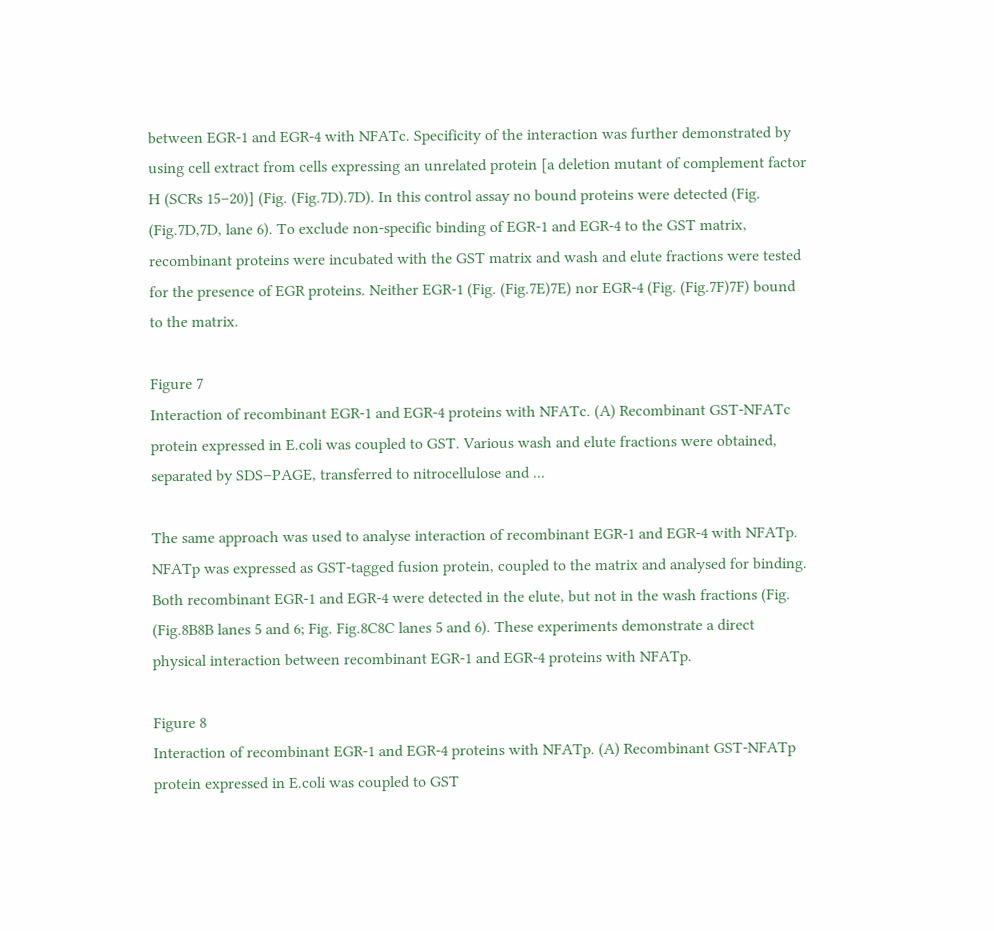between EGR-1 and EGR-4 with NFATc. Specificity of the interaction was further demonstrated by using cell extract from cells expressing an unrelated protein [a deletion mutant of complement factor H (SCRs 15–20)] (Fig. (Fig.7D).7D). In this control assay no bound proteins were detected (Fig. (Fig.7D,7D, lane 6). To exclude non-specific binding of EGR-1 and EGR-4 to the GST matrix, recombinant proteins were incubated with the GST matrix and wash and elute fractions were tested for the presence of EGR proteins. Neither EGR-1 (Fig. (Fig.7E)7E) nor EGR-4 (Fig. (Fig.7F)7F) bound to the matrix.

Figure 7
Interaction of recombinant EGR-1 and EGR-4 proteins with NFATc. (A) Recombinant GST-NFATc protein expressed in E.coli was coupled to GST. Various wash and elute fractions were obtained, separated by SDS–PAGE, transferred to nitrocellulose and ...

The same approach was used to analyse interaction of recombinant EGR-1 and EGR-4 with NFATp. NFATp was expressed as GST-tagged fusion protein, coupled to the matrix and analysed for binding. Both recombinant EGR-1 and EGR-4 were detected in the elute, but not in the wash fractions (Fig. (Fig.8B8B lanes 5 and 6; Fig. Fig.8C8C lanes 5 and 6). These experiments demonstrate a direct physical interaction between recombinant EGR-1 and EGR-4 proteins with NFATp.

Figure 8
Interaction of recombinant EGR-1 and EGR-4 proteins with NFATp. (A) Recombinant GST-NFATp protein expressed in E.coli was coupled to GST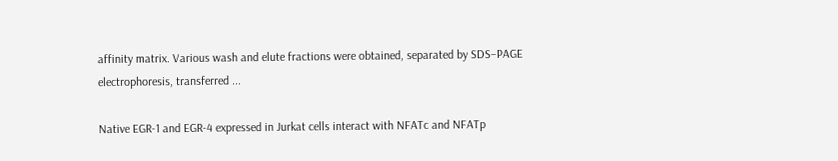affinity matrix. Various wash and elute fractions were obtained, separated by SDS–PAGE electrophoresis, transferred ...

Native EGR-1 and EGR-4 expressed in Jurkat cells interact with NFATc and NFATp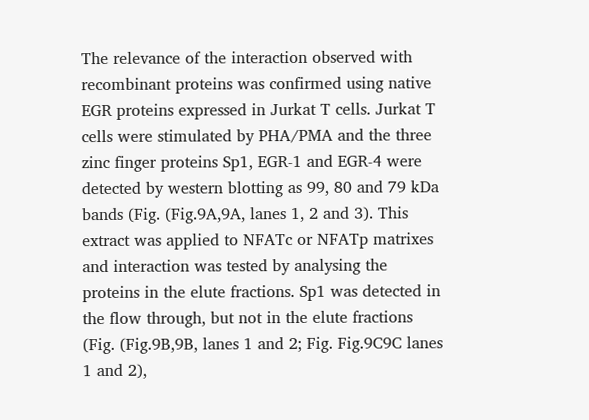The relevance of the interaction observed with recombinant proteins was confirmed using native EGR proteins expressed in Jurkat T cells. Jurkat T cells were stimulated by PHA/PMA and the three zinc finger proteins Sp1, EGR-1 and EGR-4 were detected by western blotting as 99, 80 and 79 kDa bands (Fig. (Fig.9A,9A, lanes 1, 2 and 3). This extract was applied to NFATc or NFATp matrixes and interaction was tested by analysing the proteins in the elute fractions. Sp1 was detected in the flow through, but not in the elute fractions (Fig. (Fig.9B,9B, lanes 1 and 2; Fig. Fig.9C9C lanes 1 and 2),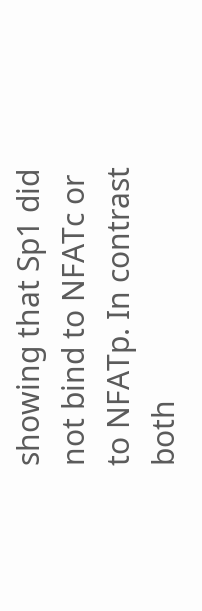showing that Sp1 did not bind to NFATc or to NFATp. In contrast both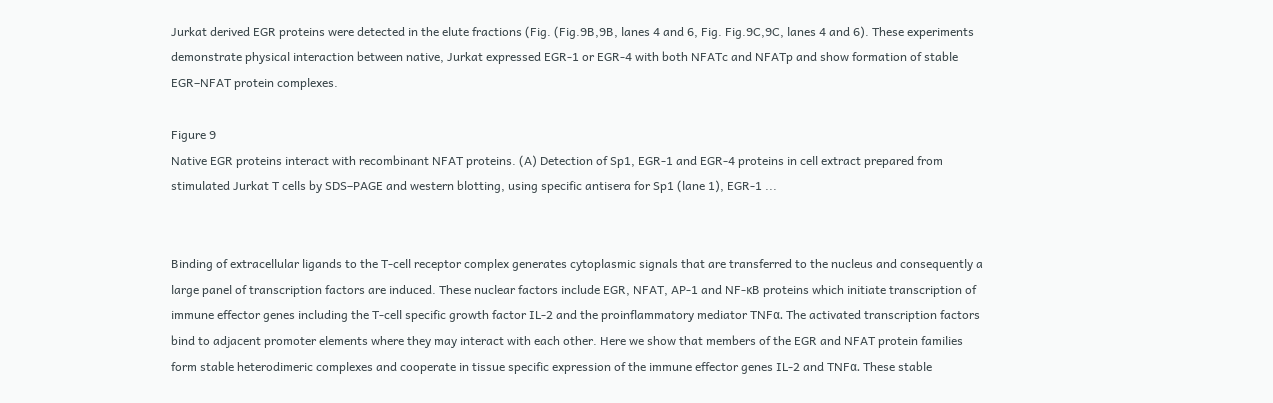Jurkat derived EGR proteins were detected in the elute fractions (Fig. (Fig.9B,9B, lanes 4 and 6, Fig. Fig.9C,9C, lanes 4 and 6). These experiments demonstrate physical interaction between native, Jurkat expressed EGR-1 or EGR-4 with both NFATc and NFATp and show formation of stable EGR–NFAT protein complexes.

Figure 9
Native EGR proteins interact with recombinant NFAT proteins. (A) Detection of Sp1, EGR-1 and EGR-4 proteins in cell extract prepared from stimulated Jurkat T cells by SDS–PAGE and western blotting, using specific antisera for Sp1 (lane 1), EGR-1 ...


Binding of extracellular ligands to the T-cell receptor complex generates cytoplasmic signals that are transferred to the nucleus and consequently a large panel of transcription factors are induced. These nuclear factors include EGR, NFAT, AP-1 and NF-κB proteins which initiate transcription of immune effector genes including the T-cell specific growth factor IL-2 and the proinflammatory mediator TNFα. The activated transcription factors bind to adjacent promoter elements where they may interact with each other. Here we show that members of the EGR and NFAT protein families form stable heterodimeric complexes and cooperate in tissue specific expression of the immune effector genes IL-2 and TNFα. These stable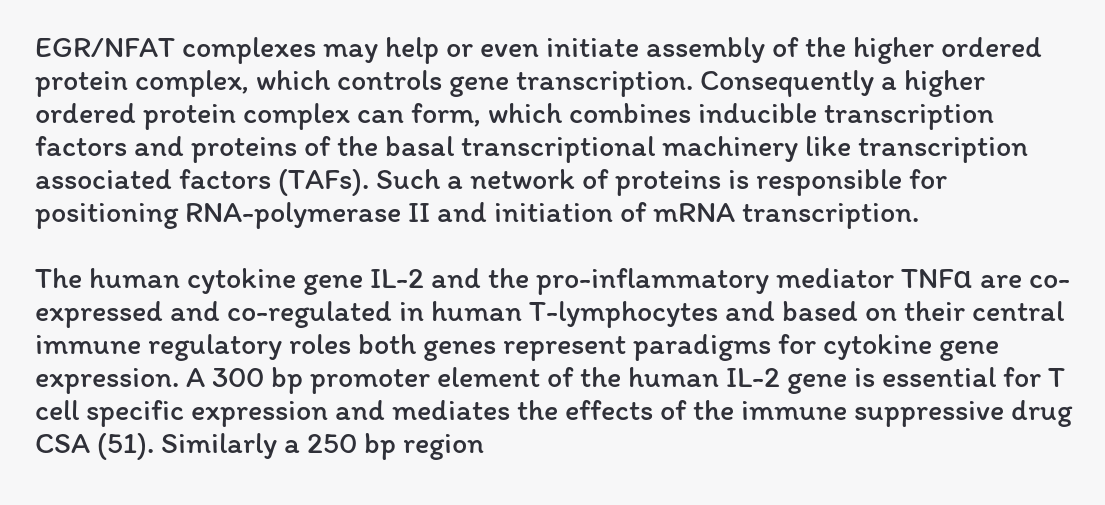EGR/NFAT complexes may help or even initiate assembly of the higher ordered protein complex, which controls gene transcription. Consequently a higher ordered protein complex can form, which combines inducible transcription factors and proteins of the basal transcriptional machinery like transcription associated factors (TAFs). Such a network of proteins is responsible for positioning RNA-polymerase II and initiation of mRNA transcription.

The human cytokine gene IL-2 and the pro-inflammatory mediator TNFα are co-expressed and co-regulated in human T-lymphocytes and based on their central immune regulatory roles both genes represent paradigms for cytokine gene expression. A 300 bp promoter element of the human IL-2 gene is essential for T cell specific expression and mediates the effects of the immune suppressive drug CSA (51). Similarly a 250 bp region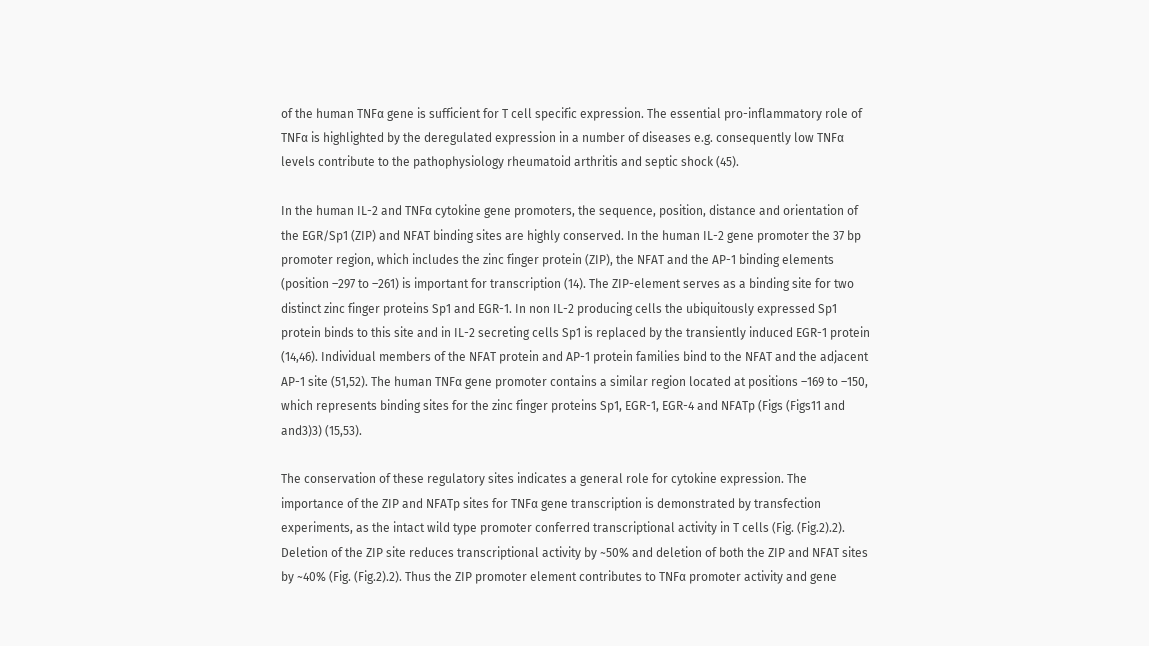of the human TNFα gene is sufficient for T cell specific expression. The essential pro-inflammatory role of TNFα is highlighted by the deregulated expression in a number of diseases e.g. consequently low TNFα levels contribute to the pathophysiology rheumatoid arthritis and septic shock (45).

In the human IL-2 and TNFα cytokine gene promoters, the sequence, position, distance and orientation of the EGR/Sp1 (ZIP) and NFAT binding sites are highly conserved. In the human IL-2 gene promoter the 37 bp promoter region, which includes the zinc finger protein (ZIP), the NFAT and the AP-1 binding elements (position –297 to –261) is important for transcription (14). The ZIP-element serves as a binding site for two distinct zinc finger proteins Sp1 and EGR-1. In non IL-2 producing cells the ubiquitously expressed Sp1 protein binds to this site and in IL-2 secreting cells Sp1 is replaced by the transiently induced EGR-1 protein (14,46). Individual members of the NFAT protein and AP-1 protein families bind to the NFAT and the adjacent AP-1 site (51,52). The human TNFα gene promoter contains a similar region located at positions –169 to –150, which represents binding sites for the zinc finger proteins Sp1, EGR-1, EGR-4 and NFATp (Figs (Figs11 and and3)3) (15,53).

The conservation of these regulatory sites indicates a general role for cytokine expression. The importance of the ZIP and NFATp sites for TNFα gene transcription is demonstrated by transfection experiments, as the intact wild type promoter conferred transcriptional activity in T cells (Fig. (Fig.2).2). Deletion of the ZIP site reduces transcriptional activity by ~50% and deletion of both the ZIP and NFAT sites by ~40% (Fig. (Fig.2).2). Thus the ZIP promoter element contributes to TNFα promoter activity and gene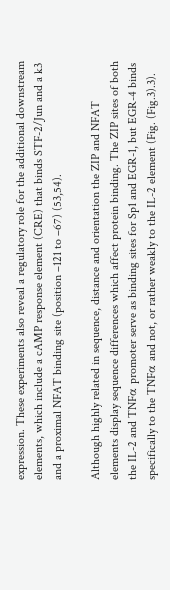expression. These experiments also reveal a regulatory role for the additional downstream elements, which include a cAMP response element (CRE) that binds STF-2/Jun and a k3 and a proximal NFAT binding site (position –121 to –67) (53,54).

Although highly related in sequence, distance and orientation the ZIP and NFAT elements display sequence differences which affect protein binding. The ZIP sites of both the IL-2 and TNFα promoter serve as binding sites for Sp1 and EGR-1, but EGR-4 binds specifically to the TNFα and not, or rather weakly to the IL-2 element (Fig. (Fig.3).3).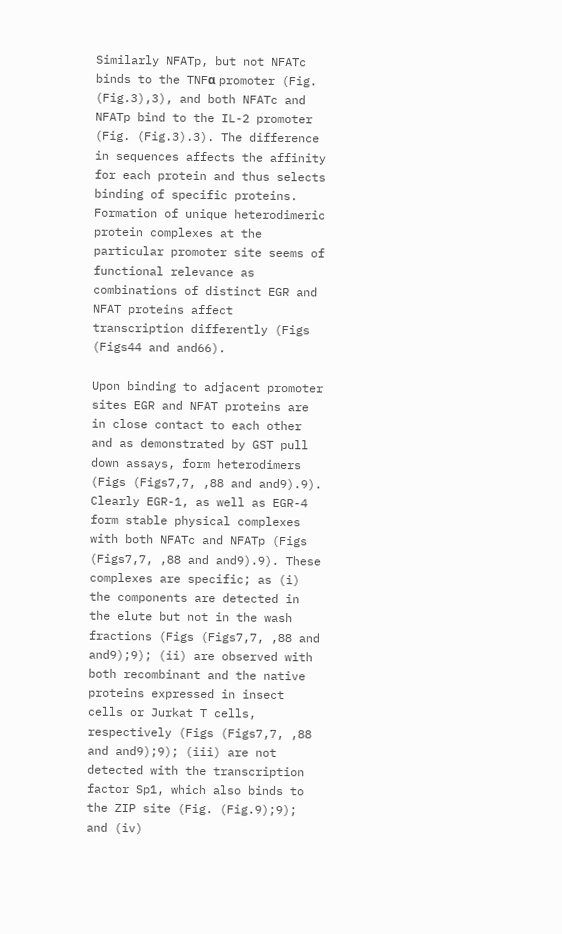Similarly NFATp, but not NFATc binds to the TNFα promoter (Fig. (Fig.3),3), and both NFATc and NFATp bind to the IL-2 promoter (Fig. (Fig.3).3). The difference in sequences affects the affinity for each protein and thus selects binding of specific proteins. Formation of unique heterodimeric protein complexes at the particular promoter site seems of functional relevance as combinations of distinct EGR and NFAT proteins affect transcription differently (Figs (Figs44 and and66).

Upon binding to adjacent promoter sites EGR and NFAT proteins are in close contact to each other and as demonstrated by GST pull down assays, form heterodimers (Figs (Figs7,7, ,88 and and9).9). Clearly EGR-1, as well as EGR-4 form stable physical complexes with both NFATc and NFATp (Figs (Figs7,7, ,88 and and9).9). These complexes are specific; as (i) the components are detected in the elute but not in the wash fractions (Figs (Figs7,7, ,88 and and9);9); (ii) are observed with both recombinant and the native proteins expressed in insect cells or Jurkat T cells, respectively (Figs (Figs7,7, ,88 and and9);9); (iii) are not detected with the transcription factor Sp1, which also binds to the ZIP site (Fig. (Fig.9);9); and (iv)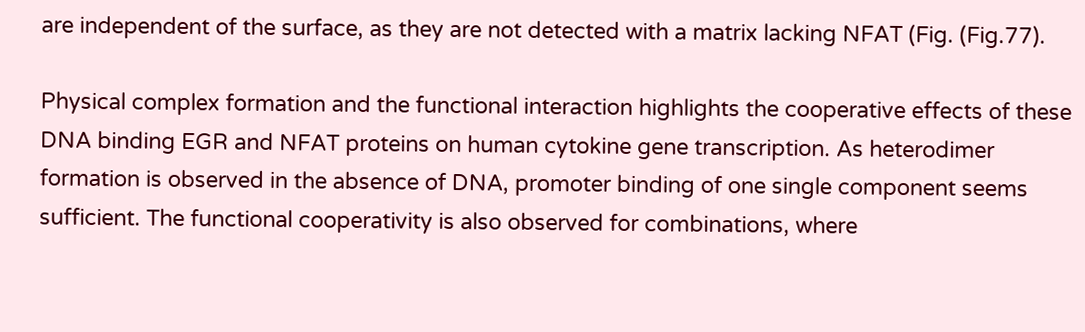are independent of the surface, as they are not detected with a matrix lacking NFAT (Fig. (Fig.77).

Physical complex formation and the functional interaction highlights the cooperative effects of these DNA binding EGR and NFAT proteins on human cytokine gene transcription. As heterodimer formation is observed in the absence of DNA, promoter binding of one single component seems sufficient. The functional cooperativity is also observed for combinations, where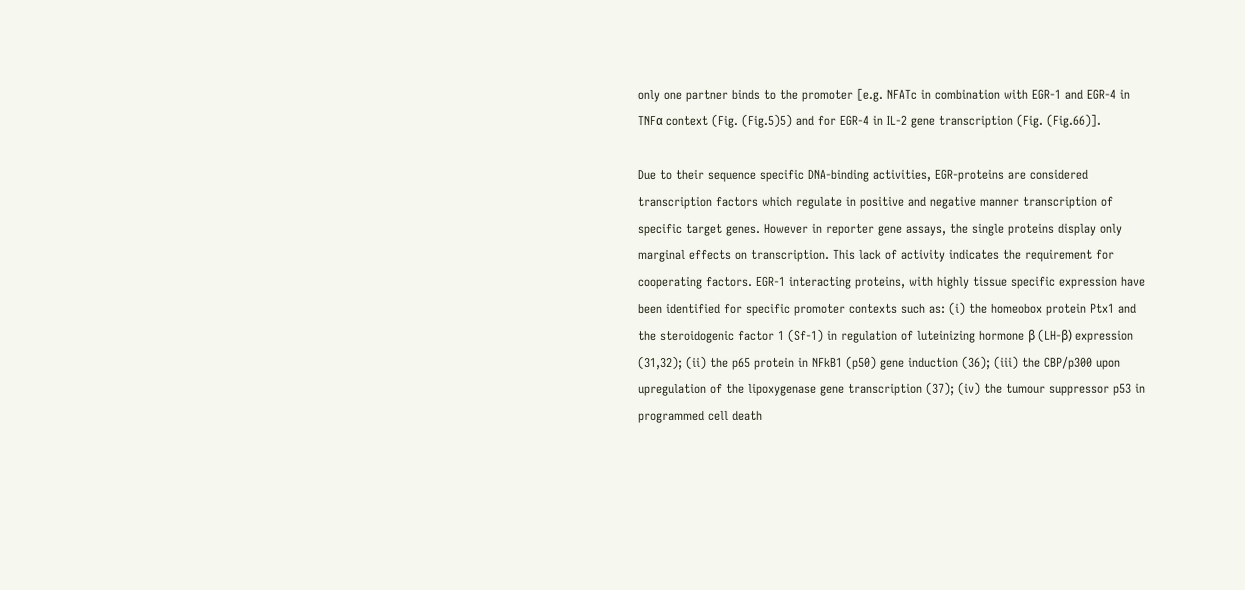only one partner binds to the promoter [e.g. NFATc in combination with EGR-1 and EGR-4 in TNFα context (Fig. (Fig.5)5) and for EGR-4 in IL-2 gene transcription (Fig. (Fig.66)].

Due to their sequence specific DNA-binding activities, EGR-proteins are considered transcription factors which regulate in positive and negative manner transcription of specific target genes. However in reporter gene assays, the single proteins display only marginal effects on transcription. This lack of activity indicates the requirement for cooperating factors. EGR-1 interacting proteins, with highly tissue specific expression have been identified for specific promoter contexts such as: (i) the homeobox protein Ptx1 and the steroidogenic factor 1 (Sf-1) in regulation of luteinizing hormone β (LH-β) expression (31,32); (ii) the p65 protein in NFkB1 (p50) gene induction (36); (iii) the CBP/p300 upon upregulation of the lipoxygenase gene transcription (37); (iv) the tumour suppressor p53 in programmed cell death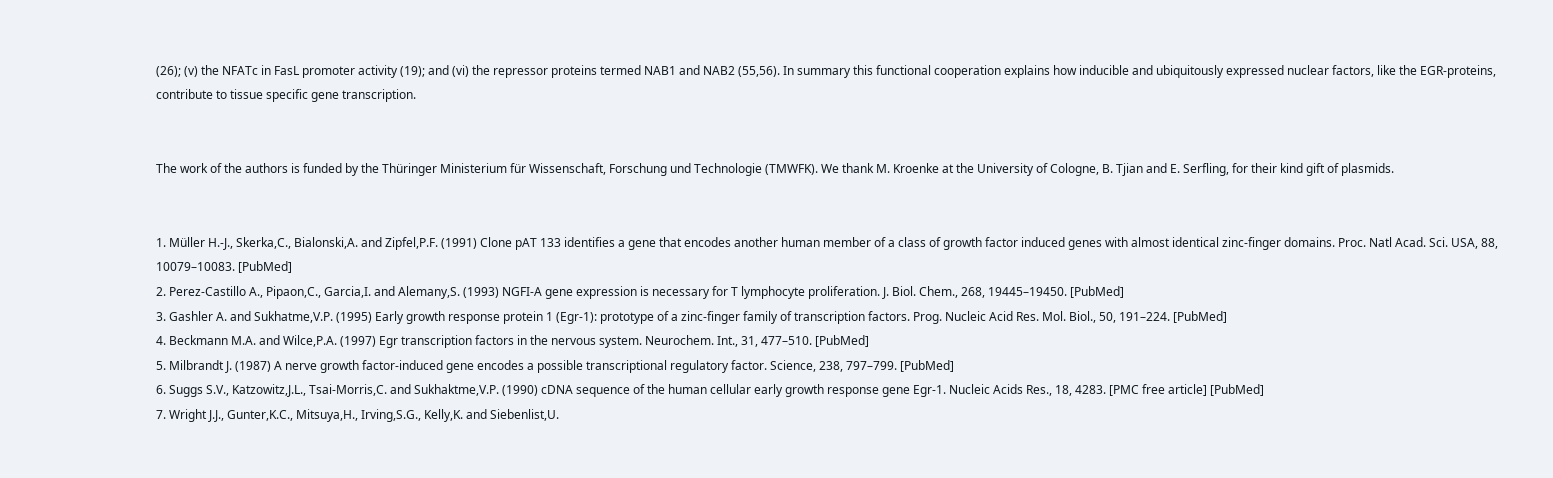(26); (v) the NFATc in FasL promoter activity (19); and (vi) the repressor proteins termed NAB1 and NAB2 (55,56). In summary this functional cooperation explains how inducible and ubiquitously expressed nuclear factors, like the EGR-proteins, contribute to tissue specific gene transcription.


The work of the authors is funded by the Thüringer Ministerium für Wissenschaft, Forschung und Technologie (TMWFK). We thank M. Kroenke at the University of Cologne, B. Tjian and E. Serfling, for their kind gift of plasmids.


1. Müller H.-J., Skerka,C., Bialonski,A. and Zipfel,P.F. (1991) Clone pAT 133 identifies a gene that encodes another human member of a class of growth factor induced genes with almost identical zinc-finger domains. Proc. Natl Acad. Sci. USA, 88, 10079–10083. [PubMed]
2. Perez-Castillo A., Pipaon,C., Garcia,I. and Alemany,S. (1993) NGFI-A gene expression is necessary for T lymphocyte proliferation. J. Biol. Chem., 268, 19445–19450. [PubMed]
3. Gashler A. and Sukhatme,V.P. (1995) Early growth response protein 1 (Egr-1): prototype of a zinc-finger family of transcription factors. Prog. Nucleic Acid Res. Mol. Biol., 50, 191–224. [PubMed]
4. Beckmann M.A. and Wilce,P.A. (1997) Egr transcription factors in the nervous system. Neurochem. Int., 31, 477–510. [PubMed]
5. Milbrandt J. (1987) A nerve growth factor-induced gene encodes a possible transcriptional regulatory factor. Science, 238, 797–799. [PubMed]
6. Suggs S.V., Katzowitz,J.L., Tsai-Morris,C. and Sukhaktme,V.P. (1990) cDNA sequence of the human cellular early growth response gene Egr-1. Nucleic Acids Res., 18, 4283. [PMC free article] [PubMed]
7. Wright J.J., Gunter,K.C., Mitsuya,H., Irving,S.G., Kelly,K. and Siebenlist,U.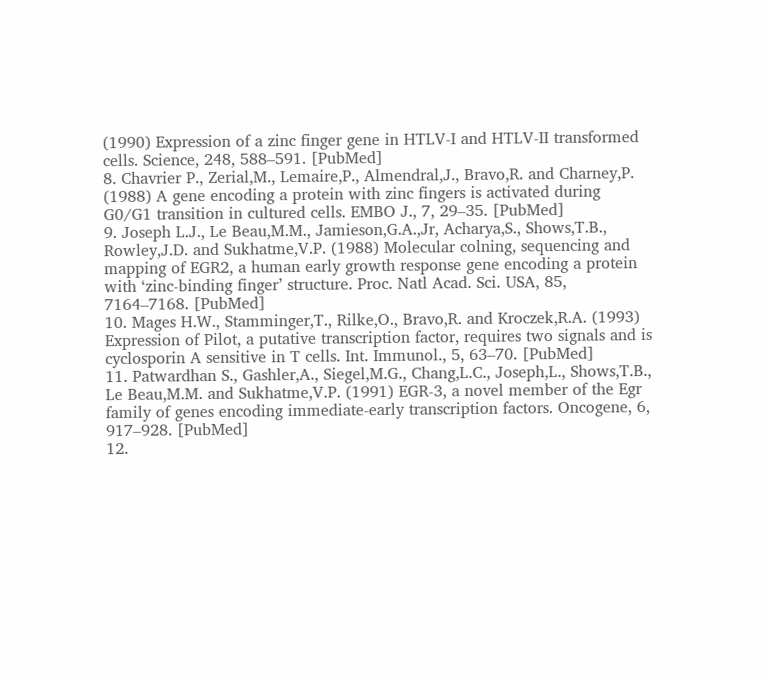(1990) Expression of a zinc finger gene in HTLV-I and HTLV-II transformed cells. Science, 248, 588–591. [PubMed]
8. Chavrier P., Zerial,M., Lemaire,P., Almendral,J., Bravo,R. and Charney,P. (1988) A gene encoding a protein with zinc fingers is activated during G0/G1 transition in cultured cells. EMBO J., 7, 29–35. [PubMed]
9. Joseph L.J., Le Beau,M.M., Jamieson,G.A.,Jr, Acharya,S., Shows,T.B., Rowley,J.D. and Sukhatme,V.P. (1988) Molecular colning, sequencing and mapping of EGR2, a human early growth response gene encoding a protein with ‘zinc-binding finger’ structure. Proc. Natl Acad. Sci. USA, 85, 7164–7168. [PubMed]
10. Mages H.W., Stamminger,T., Rilke,O., Bravo,R. and Kroczek,R.A. (1993) Expression of Pilot, a putative transcription factor, requires two signals and is cyclosporin A sensitive in T cells. Int. Immunol., 5, 63–70. [PubMed]
11. Patwardhan S., Gashler,A., Siegel,M.G., Chang,L.C., Joseph,L., Shows,T.B., Le Beau,M.M. and Sukhatme,V.P. (1991) EGR-3, a novel member of the Egr family of genes encoding immediate-early transcription factors. Oncogene, 6, 917–928. [PubMed]
12.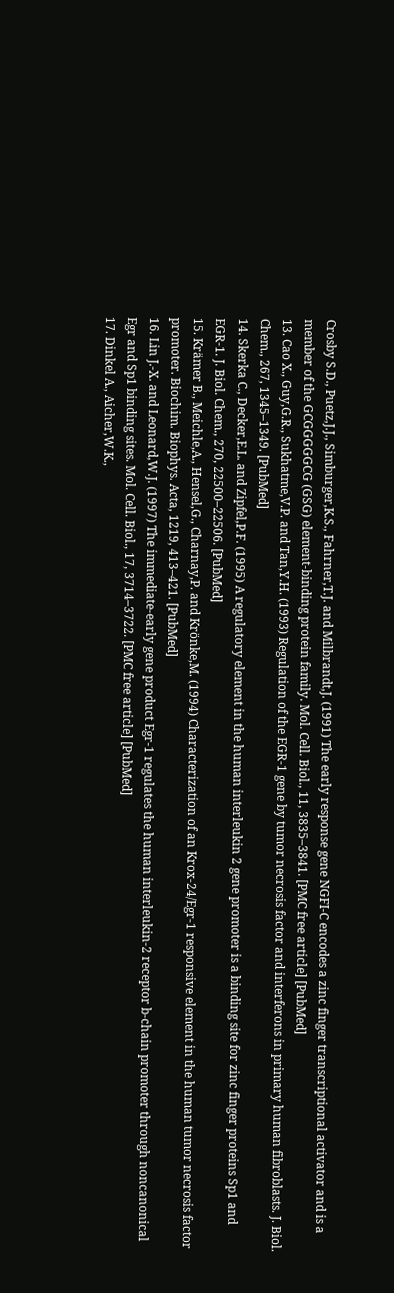Crosby S.D., Puetz,J.J., Simburger,K.S., Fahrner,T.J. and Milbrandt,J. (1991) The early response gene NGFI-C encodes a zinc finger transcriptional activator and is a member of the GCGGGGGCG (GSG) element-binding protein family. Mol. Cell. Biol., 11, 3835–3841. [PMC free article] [PubMed]
13. Cao X., Guy,G.R., Sukhatme,V.P. and Tan,Y.H. (1993) Regulation of the EGR-1 gene by tumor necrosis factor and interferons in primary human fibroblasts. J. Biol. Chem., 267, 1345–1349. [PubMed]
14. Skerka C., Decker,E.L. and Zipfel,P.F. (1995) A regulatory element in the human interleukin 2 gene promoter is a binding site for zinc finger proteins Sp1 and EGR-1. J. Biol. Chem., 270, 22500–22506. [PubMed]
15. Krämer B., Meichle,A., Hensel,G., Charnay,P. and Krönke,M. (1994) Characterization of an Krox-24/Egr-1 responsive element in the human tumor necrosis factor promoter. Biochim. Biophys. Acta, 1219, 413–421. [PubMed]
16. Lin J.-X. and Leonard,W.J. (1997) The immediate-early gene product Egr-1 regulates the human interleukin-2 receptor b-chain promoter through noncanonical Egr and Sp1 binding sites. Mol. Cell. Biol., 17, 3714–3722. [PMC free article] [PubMed]
17. Dinkel A., Aicher,W.K.,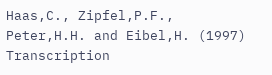Haas,C., Zipfel,P.F., Peter,H.H. and Eibel,H. (1997) Transcription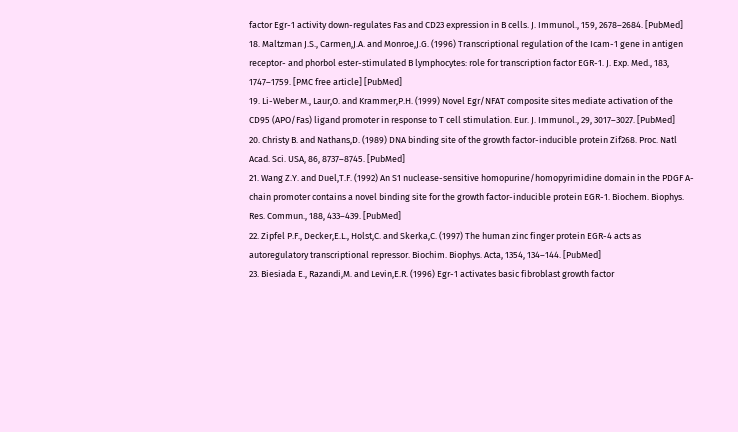factor Egr-1 activity down-regulates Fas and CD23 expression in B cells. J. Immunol., 159, 2678–2684. [PubMed]
18. Maltzman J.S., Carmen,J.A. and Monroe,J.G. (1996) Transcriptional regulation of the Icam-1 gene in antigen receptor- and phorbol ester-stimulated B lymphocytes: role for transcription factor EGR-1. J. Exp. Med., 183, 1747–1759. [PMC free article] [PubMed]
19. Li-Weber M., Laur,O. and Krammer,P.H. (1999) Novel Egr/NFAT composite sites mediate activation of the CD95 (APO/Fas) ligand promoter in response to T cell stimulation. Eur. J. Immunol., 29, 3017–3027. [PubMed]
20. Christy B. and Nathans,D. (1989) DNA binding site of the growth factor-inducible protein Zif268. Proc. Natl Acad. Sci. USA, 86, 8737–8745. [PubMed]
21. Wang Z.Y. and Duel,T.F. (1992) An S1 nuclease-sensitive homopurine/homopyrimidine domain in the PDGF A-chain promoter contains a novel binding site for the growth factor-inducible protein EGR-1. Biochem. Biophys. Res. Commun., 188, 433–439. [PubMed]
22. Zipfel P.F., Decker,E.L., Holst,C. and Skerka,C. (1997) The human zinc finger protein EGR-4 acts as autoregulatory transcriptional repressor. Biochim. Biophys. Acta, 1354, 134–144. [PubMed]
23. Biesiada E., Razandi,M. and Levin,E.R. (1996) Egr-1 activates basic fibroblast growth factor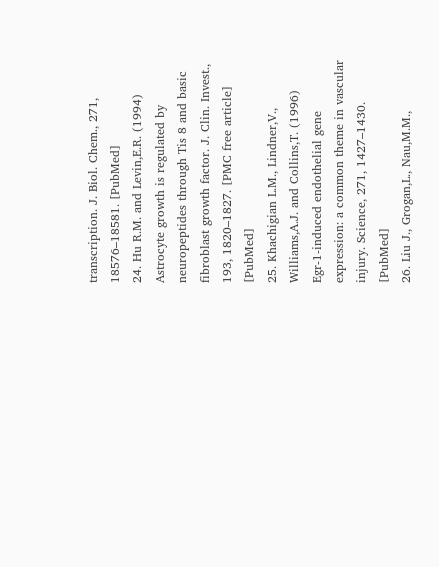transcription. J. Biol. Chem., 271, 18576–18581. [PubMed]
24. Hu R.M. and Levin,E.R. (1994) Astrocyte growth is regulated by neuropeptides through Tis 8 and basic fibroblast growth factor. J. Clin. Invest., 193, 1820–1827. [PMC free article] [PubMed]
25. Khachigian L.M., Lindner,V., Williams,A.J. and Collins,T. (1996) Egr-1-induced endothelial gene expression: a common theme in vascular injury. Science, 271, 1427–1430. [PubMed]
26. Liu J., Grogan,L., Nau,M.M.,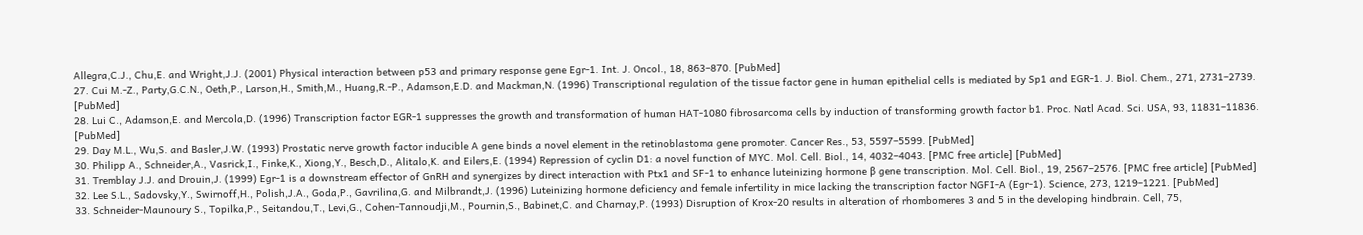Allegra,C.J., Chu,E. and Wright,J.J. (2001) Physical interaction between p53 and primary response gene Egr-1. Int. J. Oncol., 18, 863–870. [PubMed]
27. Cui M.-Z., Party,G.C.N., Oeth,P., Larson,H., Smith,M., Huang,R.-P., Adamson,E.D. and Mackman,N. (1996) Transcriptional regulation of the tissue factor gene in human epithelial cells is mediated by Sp1 and EGR-1. J. Biol. Chem., 271, 2731–2739. [PubMed]
28. Lui C., Adamson,E. and Mercola,D. (1996) Transcription factor EGR-1 suppresses the growth and transformation of human HAT-1080 fibrosarcoma cells by induction of transforming growth factor b1. Proc. Natl Acad. Sci. USA, 93, 11831–11836. [PubMed]
29. Day M.L., Wu,S. and Basler,J.W. (1993) Prostatic nerve growth factor inducible A gene binds a novel element in the retinoblastoma gene promoter. Cancer Res., 53, 5597–5599. [PubMed]
30. Philipp A., Schneider,A., Vasrick,I., Finke,K., Xiong,Y., Besch,D., Alitalo,K. and Eilers,E. (1994) Repression of cyclin D1: a novel function of MYC. Mol. Cell. Biol., 14, 4032–4043. [PMC free article] [PubMed]
31. Tremblay J.J. and Drouin,J. (1999) Egr-1 is a downstream effector of GnRH and synergizes by direct interaction with Ptx1 and SF-1 to enhance luteinizing hormone β gene transcription. Mol. Cell. Biol., 19, 2567–2576. [PMC free article] [PubMed]
32. Lee S.L., Sadovsky,Y., Swirnoff,H., Polish,J.A., Goda,P., Gavrilina,G. and Milbrandt,J. (1996) Luteinizing hormone deficiency and female infertility in mice lacking the transcription factor NGFI-A (Egr-1). Science, 273, 1219–1221. [PubMed]
33. Schneider-Maunoury S., Topilka,P., Seitandou,T., Levi,G., Cohen-Tannoudji,M., Pournin,S., Babinet,C. and Charnay,P. (1993) Disruption of Krox-20 results in alteration of rhombomeres 3 and 5 in the developing hindbrain. Cell, 75,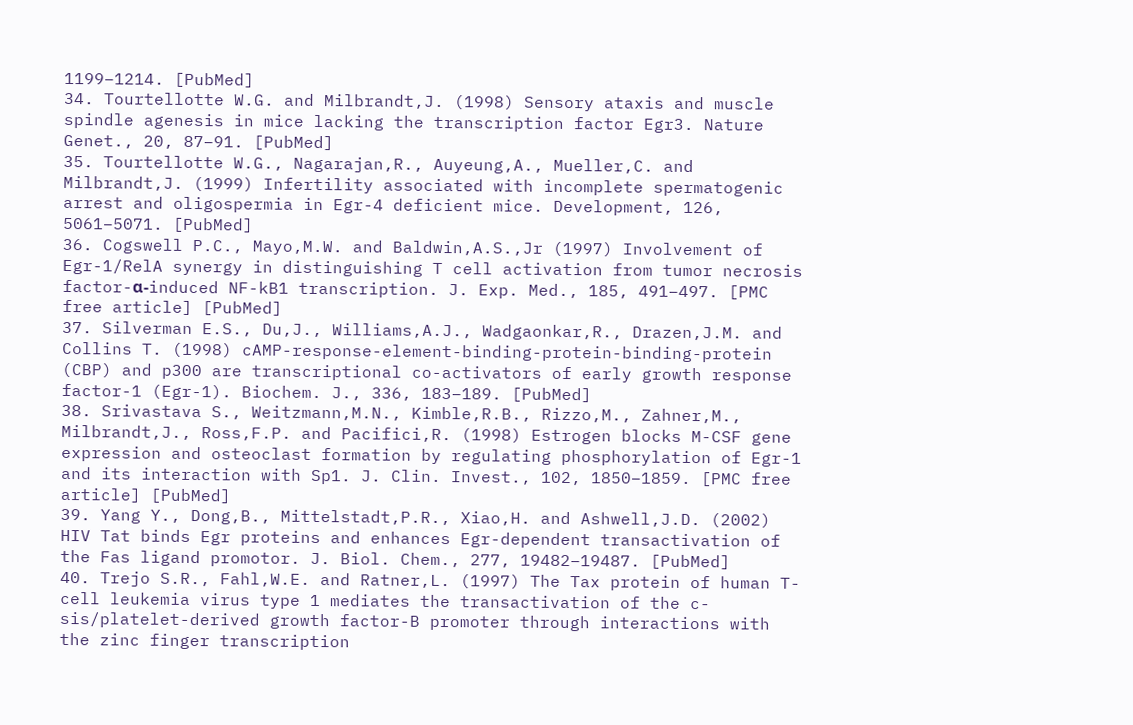1199–1214. [PubMed]
34. Tourtellotte W.G. and Milbrandt,J. (1998) Sensory ataxis and muscle spindle agenesis in mice lacking the transcription factor Egr3. Nature Genet., 20, 87–91. [PubMed]
35. Tourtellotte W.G., Nagarajan,R., Auyeung,A., Mueller,C. and Milbrandt,J. (1999) Infertility associated with incomplete spermatogenic arrest and oligospermia in Egr-4 deficient mice. Development, 126, 5061–5071. [PubMed]
36. Cogswell P.C., Mayo,M.W. and Baldwin,A.S.,Jr (1997) Involvement of Egr-1/RelA synergy in distinguishing T cell activation from tumor necrosis factor-α-induced NF-kB1 transcription. J. Exp. Med., 185, 491–497. [PMC free article] [PubMed]
37. Silverman E.S., Du,J., Williams,A.J., Wadgaonkar,R., Drazen,J.M. and Collins T. (1998) cAMP-response-element-binding-protein-binding-protein (CBP) and p300 are transcriptional co-activators of early growth response factor-1 (Egr-1). Biochem. J., 336, 183–189. [PubMed]
38. Srivastava S., Weitzmann,M.N., Kimble,R.B., Rizzo,M., Zahner,M., Milbrandt,J., Ross,F.P. and Pacifici,R. (1998) Estrogen blocks M-CSF gene expression and osteoclast formation by regulating phosphorylation of Egr-1 and its interaction with Sp1. J. Clin. Invest., 102, 1850–1859. [PMC free article] [PubMed]
39. Yang Y., Dong,B., Mittelstadt,P.R., Xiao,H. and Ashwell,J.D. (2002) HIV Tat binds Egr proteins and enhances Egr-dependent transactivation of the Fas ligand promotor. J. Biol. Chem., 277, 19482–19487. [PubMed]
40. Trejo S.R., Fahl,W.E. and Ratner,L. (1997) The Tax protein of human T-cell leukemia virus type 1 mediates the transactivation of the c-sis/platelet-derived growth factor-B promoter through interactions with the zinc finger transcription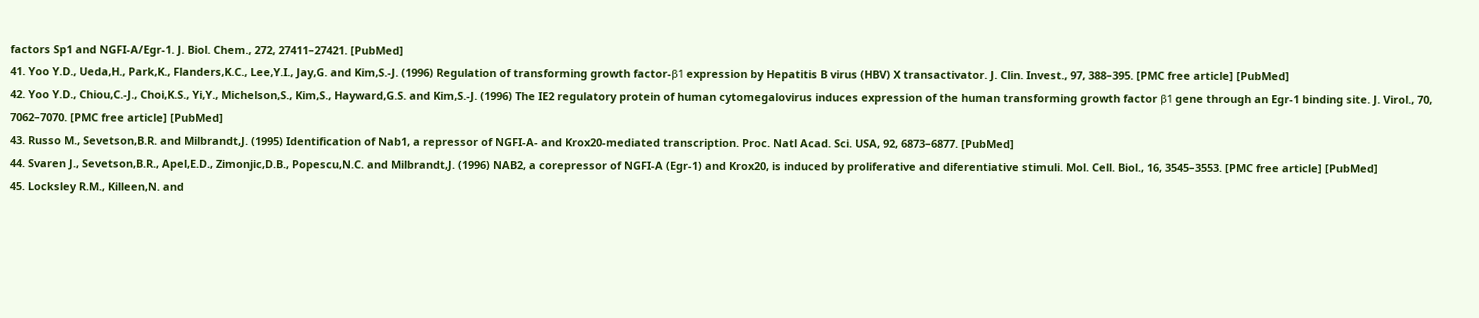factors Sp1 and NGFI-A/Egr-1. J. Biol. Chem., 272, 27411–27421. [PubMed]
41. Yoo Y.D., Ueda,H., Park,K., Flanders,K.C., Lee,Y.I., Jay,G. and Kim,S.-J. (1996) Regulation of transforming growth factor-β1 expression by Hepatitis B virus (HBV) X transactivator. J. Clin. Invest., 97, 388–395. [PMC free article] [PubMed]
42. Yoo Y.D., Chiou,C.-J., Choi,K.S., Yi,Y., Michelson,S., Kim,S., Hayward,G.S. and Kim,S.-J. (1996) The IE2 regulatory protein of human cytomegalovirus induces expression of the human transforming growth factor β1 gene through an Egr-1 binding site. J. Virol., 70, 7062–7070. [PMC free article] [PubMed]
43. Russo M., Sevetson,B.R. and Milbrandt,J. (1995) Identification of Nab1, a repressor of NGFI-A- and Krox20-mediated transcription. Proc. Natl Acad. Sci. USA, 92, 6873–6877. [PubMed]
44. Svaren J., Sevetson,B.R., Apel,E.D., Zimonjic,D.B., Popescu,N.C. and Milbrandt,J. (1996) NAB2, a corepressor of NGFI-A (Egr-1) and Krox20, is induced by proliferative and diferentiative stimuli. Mol. Cell. Biol., 16, 3545–3553. [PMC free article] [PubMed]
45. Locksley R.M., Killeen,N. and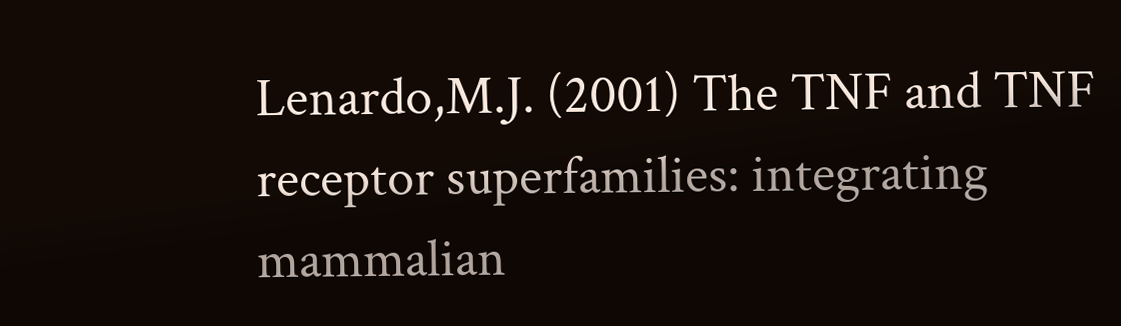Lenardo,M.J. (2001) The TNF and TNF receptor superfamilies: integrating mammalian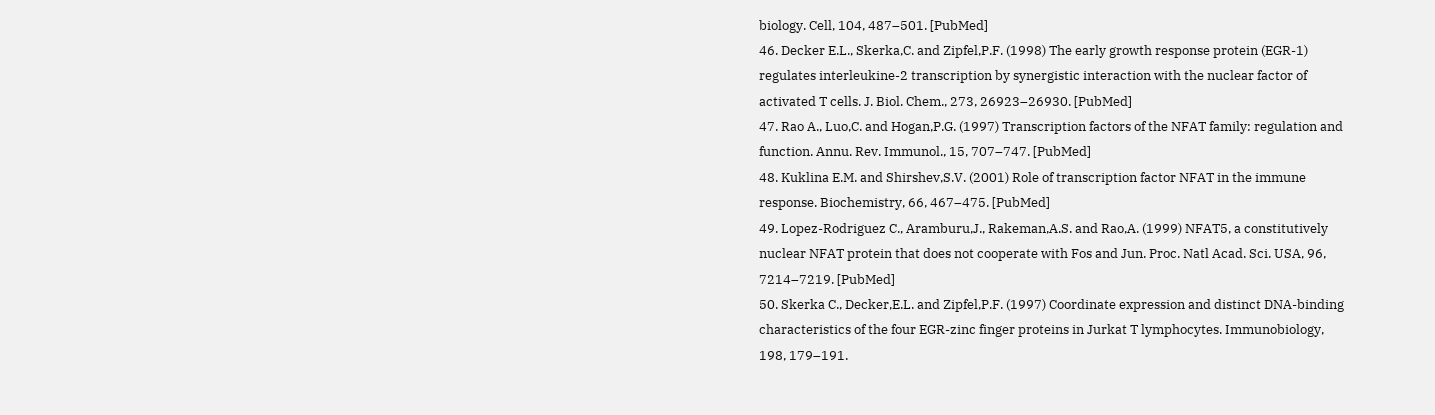biology. Cell, 104, 487–501. [PubMed]
46. Decker E.L., Skerka,C. and Zipfel,P.F. (1998) The early growth response protein (EGR-1) regulates interleukine-2 transcription by synergistic interaction with the nuclear factor of activated T cells. J. Biol. Chem., 273, 26923–26930. [PubMed]
47. Rao A., Luo,C. and Hogan,P.G. (1997) Transcription factors of the NFAT family: regulation and function. Annu. Rev. Immunol., 15, 707–747. [PubMed]
48. Kuklina E.M. and Shirshev,S.V. (2001) Role of transcription factor NFAT in the immune response. Biochemistry, 66, 467–475. [PubMed]
49. Lopez-Rodriguez C., Aramburu,J., Rakeman,A.S. and Rao,A. (1999) NFAT5, a constitutively nuclear NFAT protein that does not cooperate with Fos and Jun. Proc. Natl Acad. Sci. USA, 96, 7214–7219. [PubMed]
50. Skerka C., Decker,E.L. and Zipfel,P.F. (1997) Coordinate expression and distinct DNA-binding characteristics of the four EGR-zinc finger proteins in Jurkat T lymphocytes. Immunobiology, 198, 179–191.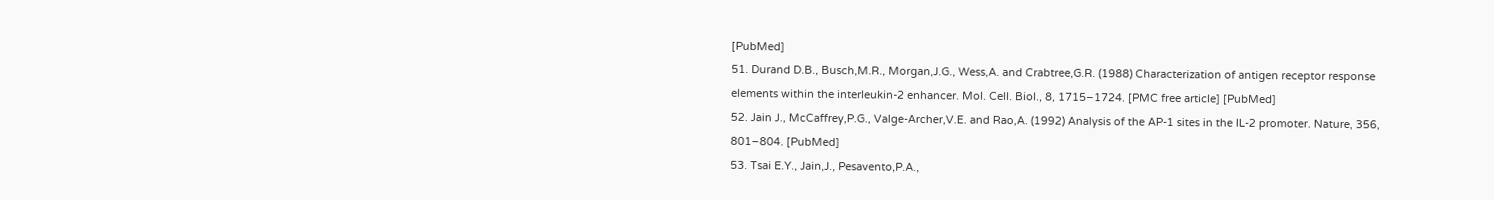[PubMed]
51. Durand D.B., Busch,M.R., Morgan,J.G., Wess,A. and Crabtree,G.R. (1988) Characterization of antigen receptor response elements within the interleukin-2 enhancer. Mol. Cell. Biol., 8, 1715–1724. [PMC free article] [PubMed]
52. Jain J., McCaffrey,P.G., Valge-Archer,V.E. and Rao,A. (1992) Analysis of the AP-1 sites in the IL-2 promoter. Nature, 356, 801–804. [PubMed]
53. Tsai E.Y., Jain,J., Pesavento,P.A.,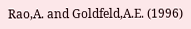Rao,A. and Goldfeld,A.E. (1996)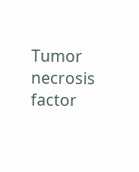Tumor necrosis factor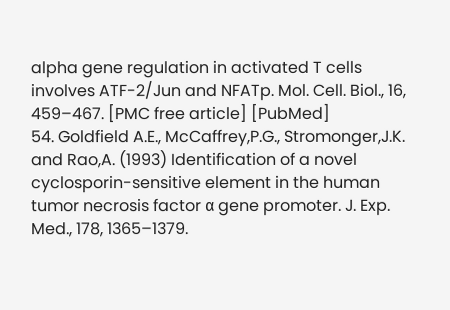alpha gene regulation in activated T cells involves ATF-2/Jun and NFATp. Mol. Cell. Biol., 16, 459–467. [PMC free article] [PubMed]
54. Goldfield A.E., McCaffrey,P.G., Stromonger,J.K. and Rao,A. (1993) Identification of a novel cyclosporin-sensitive element in the human tumor necrosis factor α gene promoter. J. Exp. Med., 178, 1365–1379.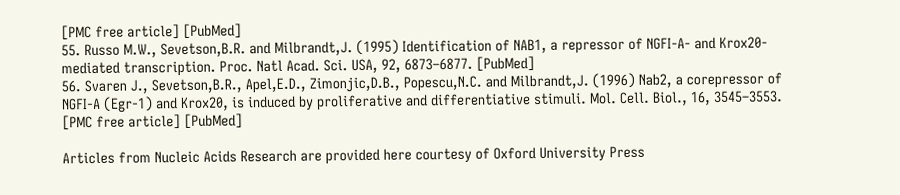[PMC free article] [PubMed]
55. Russo M.W., Sevetson,B.R. and Milbrandt,J. (1995) Identification of NAB1, a repressor of NGFI-A- and Krox20-mediated transcription. Proc. Natl Acad. Sci. USA, 92, 6873–6877. [PubMed]
56. Svaren J., Sevetson,B.R., Apel,E.D., Zimonjic,D.B., Popescu,N.C. and Milbrandt,J. (1996) Nab2, a corepressor of NGFI-A (Egr-1) and Krox20, is induced by proliferative and differentiative stimuli. Mol. Cell. Biol., 16, 3545–3553. [PMC free article] [PubMed]

Articles from Nucleic Acids Research are provided here courtesy of Oxford University Press